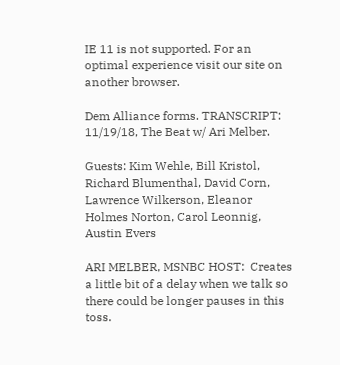IE 11 is not supported. For an optimal experience visit our site on another browser.

Dem Alliance forms. TRANSCRIPT: 11/19/18, The Beat w/ Ari Melber.

Guests: Kim Wehle, Bill Kristol, Richard Blumenthal, David Corn, Lawrence Wilkerson, Eleanor Holmes Norton, Carol Leonnig, Austin Evers

ARI MELBER, MSNBC HOST:  Creates a little bit of a delay when we talk so there could be longer pauses in this toss.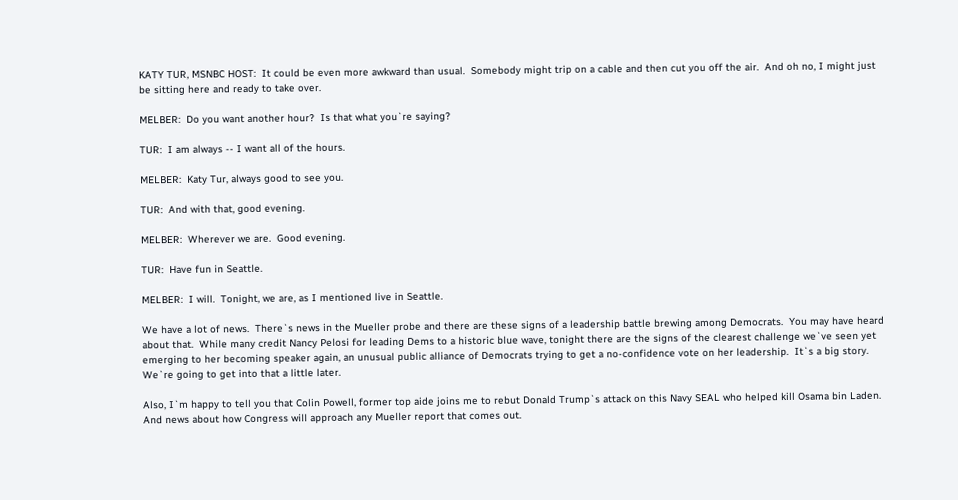KATY TUR, MSNBC HOST:  It could be even more awkward than usual.  Somebody might trip on a cable and then cut you off the air.  And oh no, I might just be sitting here and ready to take over.

MELBER:  Do you want another hour?  Is that what you`re saying?

TUR:  I am always -- I want all of the hours.

MELBER:  Katy Tur, always good to see you.

TUR:  And with that, good evening.

MELBER:  Wherever we are.  Good evening.

TUR:  Have fun in Seattle.

MELBER:  I will.  Tonight, we are, as I mentioned live in Seattle.

We have a lot of news.  There`s news in the Mueller probe and there are these signs of a leadership battle brewing among Democrats.  You may have heard about that.  While many credit Nancy Pelosi for leading Dems to a historic blue wave, tonight there are the signs of the clearest challenge we`ve seen yet emerging to her becoming speaker again, an unusual public alliance of Democrats trying to get a no-confidence vote on her leadership.  It`s a big story.  We`re going to get into that a little later.

Also, I`m happy to tell you that Colin Powell, former top aide joins me to rebut Donald Trump`s attack on this Navy SEAL who helped kill Osama bin Laden.  And news about how Congress will approach any Mueller report that comes out.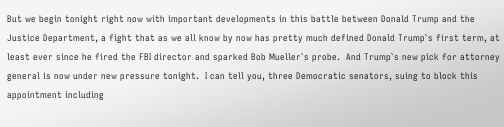But we begin tonight right now with important developments in this battle between Donald Trump and the Justice Department, a fight that as we all know by now has pretty much defined Donald Trump`s first term, at least ever since he fired the FBI director and sparked Bob Mueller`s probe.  And Trump`s new pick for attorney general is now under new pressure tonight.  I can tell you, three Democratic senators, suing to block this appointment including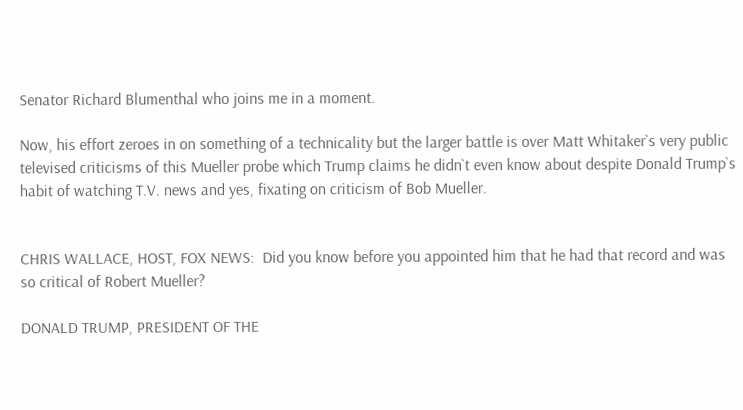Senator Richard Blumenthal who joins me in a moment.

Now, his effort zeroes in on something of a technicality but the larger battle is over Matt Whitaker`s very public televised criticisms of this Mueller probe which Trump claims he didn`t even know about despite Donald Trump`s habit of watching T.V. news and yes, fixating on criticism of Bob Mueller.


CHRIS WALLACE, HOST, FOX NEWS:  Did you know before you appointed him that he had that record and was so critical of Robert Mueller?

DONALD TRUMP, PRESIDENT OF THE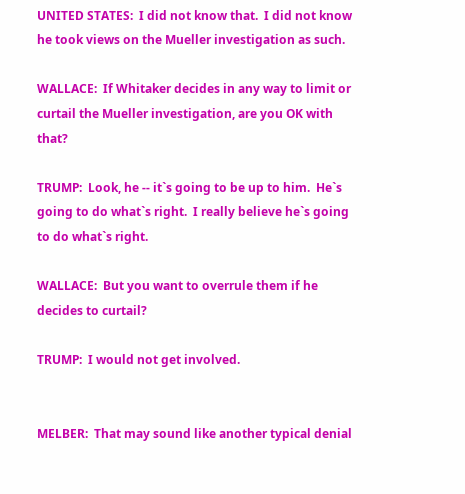UNITED STATES:  I did not know that.  I did not know he took views on the Mueller investigation as such.

WALLACE:  If Whitaker decides in any way to limit or curtail the Mueller investigation, are you OK with that?

TRUMP:  Look, he -- it`s going to be up to him.  He`s going to do what`s right.  I really believe he`s going to do what`s right.

WALLACE:  But you want to overrule them if he decides to curtail?

TRUMP:  I would not get involved.


MELBER:  That may sound like another typical denial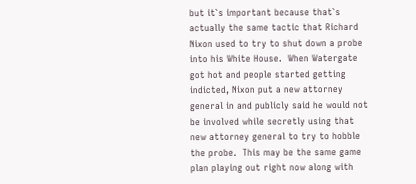but it`s important because that`s actually the same tactic that Richard Nixon used to try to shut down a probe into his White House.  When Watergate got hot and people started getting indicted, Nixon put a new attorney general in and publicly said he would not be involved while secretly using that new attorney general to try to hobble the probe.  This may be the same game plan playing out right now along with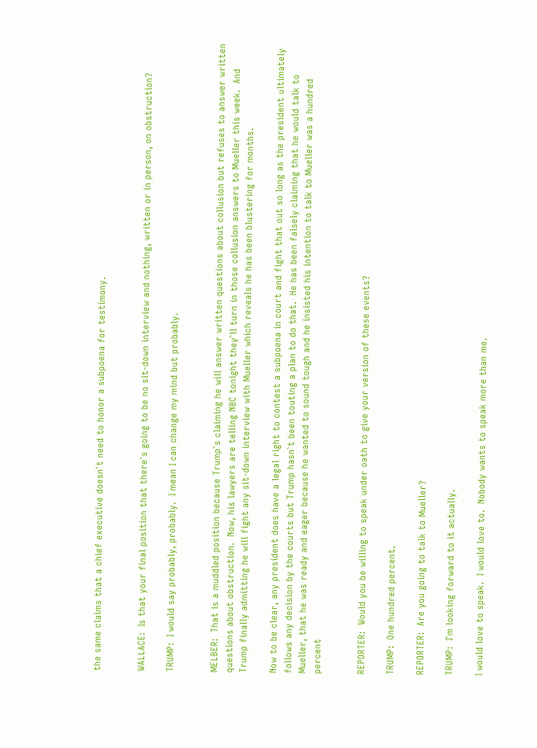the same claims that a chief executive doesn`t need to honor a subpoena for testimony.


WALLACE:  Is that your final position that there`s going to be no sit-down interview and nothing, written or in person, on obstruction?

TRUMP:  I would say probably, probably.  I mean I can change my mind but probably.


MELBER:  That is a muddled position because Trump`s claiming he will answer written questions about collusion but refuses to answer written questions about obstruction.  Now, his lawyers are telling NBC tonight they`ll turn in those collusion answers to Mueller this week.  And Trump finally admitting he will fight any sit-down interview with Mueller which reveals he has been blustering for months.

Now to be clear, any president does have a legal right to contest a subpoena in court and fight that out so long as the president ultimately follows any decision by the courts but Trump hasn`t been touting a plan to do that.  He has been falsely claiming that he would talk to Mueller, that he was ready and eager because he wanted to sound tough and he insisted his intention to talk to Mueller was a hundred percent


REPORTER:  Would you be willing to speak under oath to give your version of these events?

TRUMP:  One hundred percent.

REPORTER:  Are you going to talk to Mueller?

TRUMP:  I`m looking forward to it actually.

I would love to speak.  I would love to.  Nobody wants to speak more than me.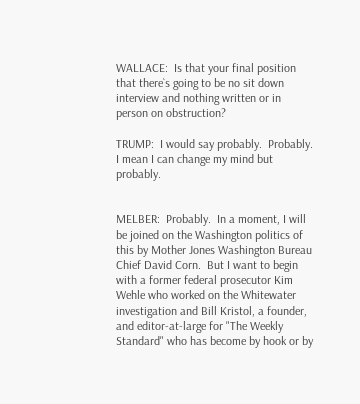WALLACE:  Is that your final position that there`s going to be no sit down interview and nothing written or in person on obstruction?

TRUMP:  I would say probably.  Probably.  I mean I can change my mind but probably.


MELBER:  Probably.  In a moment, I will be joined on the Washington politics of this by Mother Jones Washington Bureau Chief David Corn.  But I want to begin with a former federal prosecutor Kim Wehle who worked on the Whitewater investigation and Bill Kristol, a founder, and editor-at-large for "The Weekly Standard" who has become by hook or by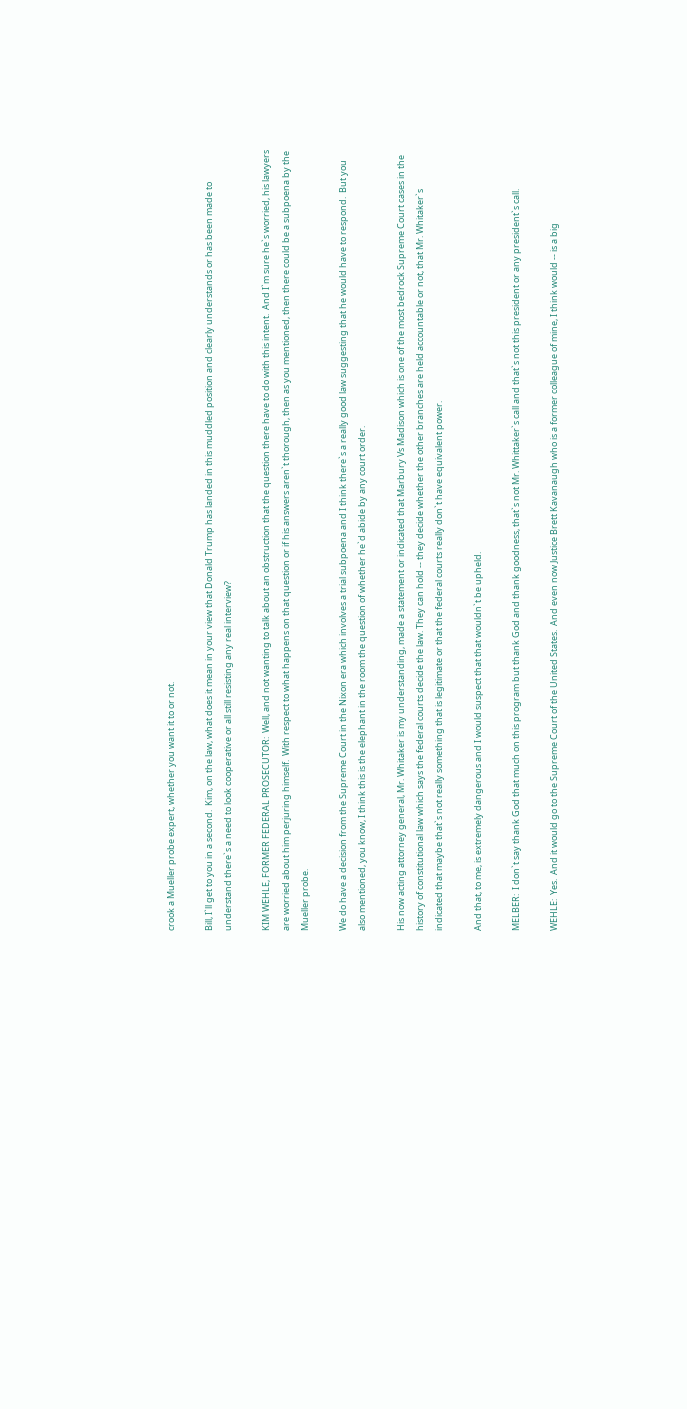crook a Mueller probe expert, whether you want it to or not.

Bill, I`ll get to you in a second.  Kim, on the law, what does it mean in your view that Donald Trump has landed in this muddled position and clearly understands or has been made to understand there`s a need to look cooperative or all still resisting any real interview?

KIM WEHLE, FORMER FEDERAL PROSECUTOR:  Well, and not wanting to talk about an obstruction that the question there have to do with this intent.  And I`m sure he`s worried, his lawyers are worried about him perjuring himself.  With respect to what happens on that question or if his answers aren`t thorough, then as you mentioned, then there could be a subpoena by the Mueller probe.

We do have a decision from the Supreme Court in the Nixon era which involves a trial subpoena and I think there`s a really good law suggesting that he would have to respond.  But you also mentioned, you know, I think this is the elephant in the room the question of whether he`d abide by any court order.

His now acting attorney general, Mr. Whitaker is my understanding, made a statement or indicated that Marbury Vs Madison which is one of the most bedrock Supreme Court cases in the history of constitutional law which says the federal courts decide the law. They can hold -- they decide whether the other branches are held accountable or not, that Mr. Whitaker`s indicated that maybe that`s not really something that is legitimate or that the federal courts really don`t have equivalent power.

And that, to me, is extremely dangerous and I would suspect that that wouldn`t be upheld.

MELBER:  I don`t say thank God that much on this program but thank God and thank goodness, that`s not Mr. Whittaker`s call and that`s not this president or any president`s call.

WEHLE:  Yes.  And it would go to the Supreme Court of the United States.  And even now Justice Brett Kavanaugh who is a former colleague of mine, I think would -- is a big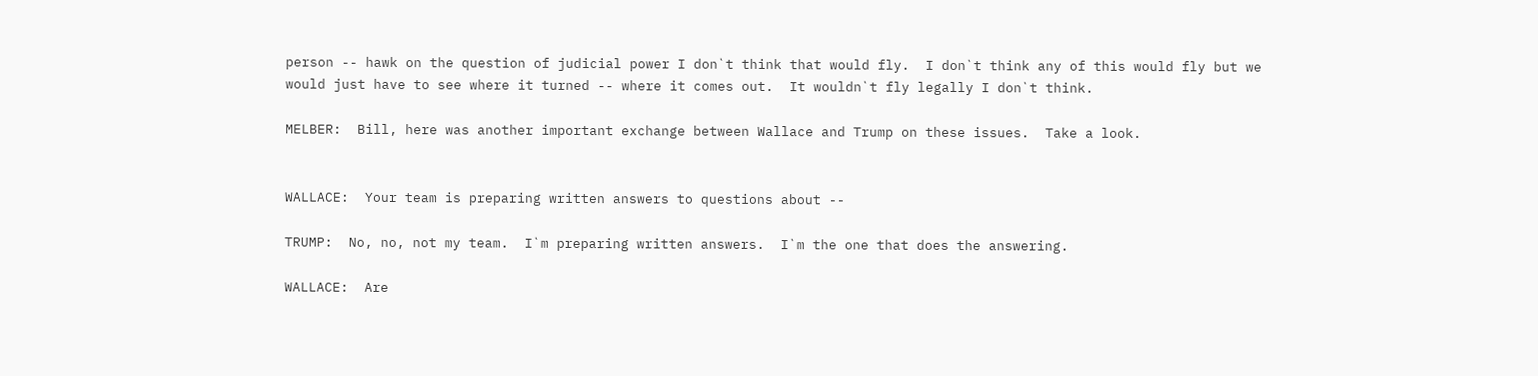person -- hawk on the question of judicial power I don`t think that would fly.  I don`t think any of this would fly but we would just have to see where it turned -- where it comes out.  It wouldn`t fly legally I don`t think.

MELBER:  Bill, here was another important exchange between Wallace and Trump on these issues.  Take a look.


WALLACE:  Your team is preparing written answers to questions about --

TRUMP:  No, no, not my team.  I`m preparing written answers.  I`m the one that does the answering.

WALLACE:  Are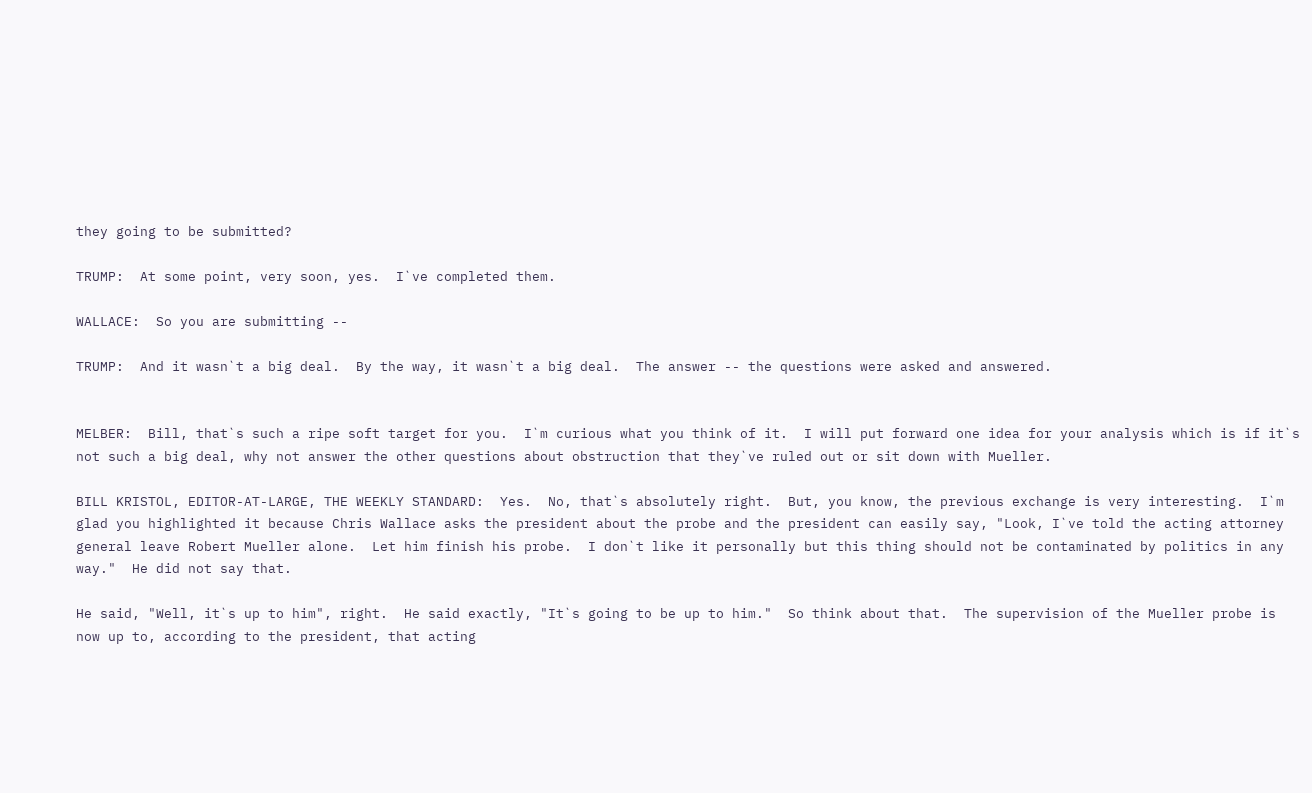they going to be submitted?

TRUMP:  At some point, very soon, yes.  I`ve completed them.

WALLACE:  So you are submitting --

TRUMP:  And it wasn`t a big deal.  By the way, it wasn`t a big deal.  The answer -- the questions were asked and answered.


MELBER:  Bill, that`s such a ripe soft target for you.  I`m curious what you think of it.  I will put forward one idea for your analysis which is if it`s not such a big deal, why not answer the other questions about obstruction that they`ve ruled out or sit down with Mueller.

BILL KRISTOL, EDITOR-AT-LARGE, THE WEEKLY STANDARD:  Yes.  No, that`s absolutely right.  But, you know, the previous exchange is very interesting.  I`m glad you highlighted it because Chris Wallace asks the president about the probe and the president can easily say, "Look, I`ve told the acting attorney general leave Robert Mueller alone.  Let him finish his probe.  I don`t like it personally but this thing should not be contaminated by politics in any way."  He did not say that.

He said, "Well, it`s up to him", right.  He said exactly, "It`s going to be up to him."  So think about that.  The supervision of the Mueller probe is now up to, according to the president, that acting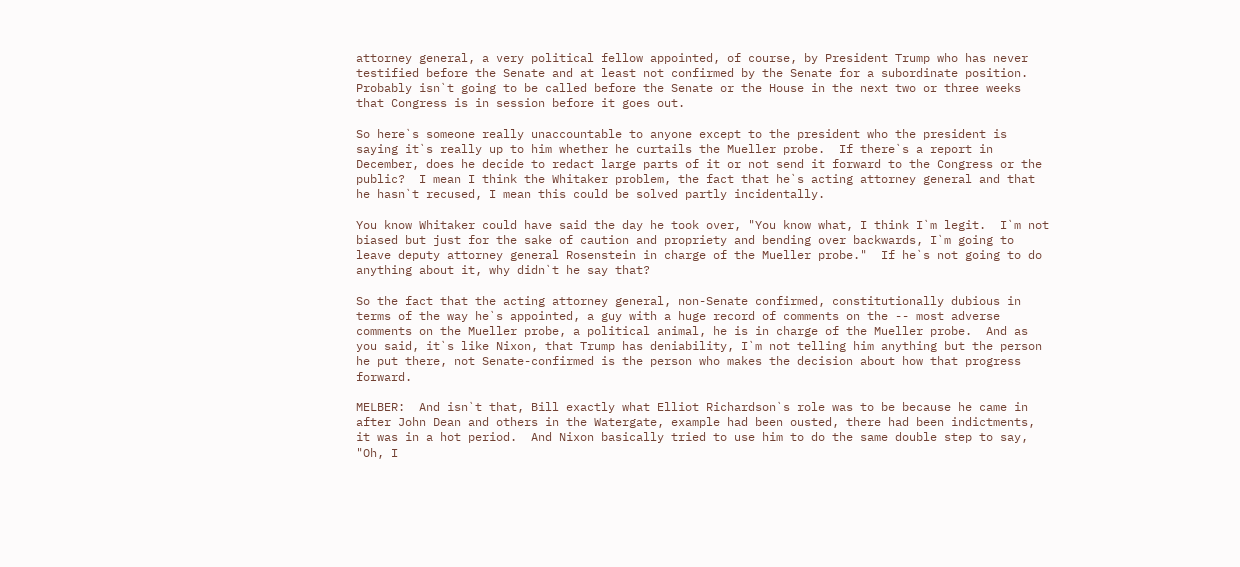attorney general, a very political fellow appointed, of course, by President Trump who has never testified before the Senate and at least not confirmed by the Senate for a subordinate position.  Probably isn`t going to be called before the Senate or the House in the next two or three weeks that Congress is in session before it goes out.

So here`s someone really unaccountable to anyone except to the president who the president is saying it`s really up to him whether he curtails the Mueller probe.  If there`s a report in December, does he decide to redact large parts of it or not send it forward to the Congress or the public?  I mean I think the Whitaker problem, the fact that he`s acting attorney general and that he hasn`t recused, I mean this could be solved partly incidentally.

You know Whitaker could have said the day he took over, "You know what, I think I`m legit.  I`m not biased but just for the sake of caution and propriety and bending over backwards, I`m going to leave deputy attorney general Rosenstein in charge of the Mueller probe."  If he`s not going to do anything about it, why didn`t he say that?

So the fact that the acting attorney general, non-Senate confirmed, constitutionally dubious in terms of the way he`s appointed, a guy with a huge record of comments on the -- most adverse comments on the Mueller probe, a political animal, he is in charge of the Mueller probe.  And as you said, it`s like Nixon, that Trump has deniability, I`m not telling him anything but the person he put there, not Senate-confirmed is the person who makes the decision about how that progress forward.

MELBER:  And isn`t that, Bill exactly what Elliot Richardson`s role was to be because he came in after John Dean and others in the Watergate, example had been ousted, there had been indictments, it was in a hot period.  And Nixon basically tried to use him to do the same double step to say, "Oh, I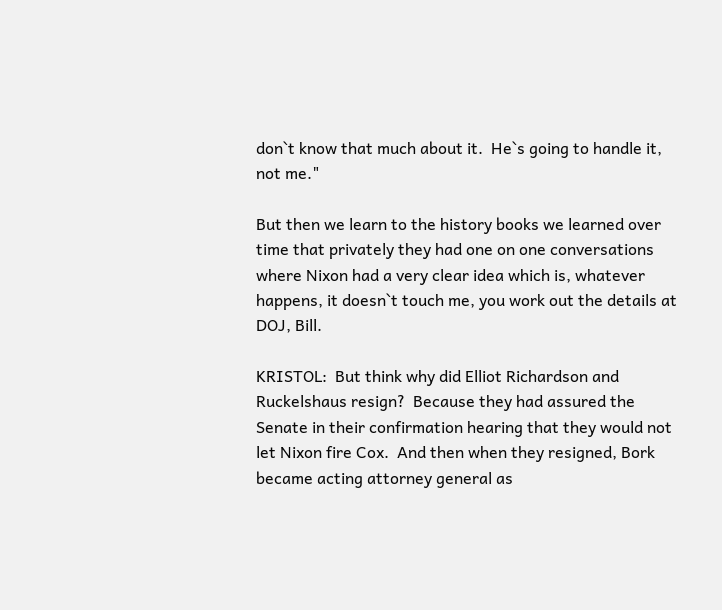don`t know that much about it.  He`s going to handle it, not me."

But then we learn to the history books we learned over time that privately they had one on one conversations where Nixon had a very clear idea which is, whatever happens, it doesn`t touch me, you work out the details at DOJ, Bill.

KRISTOL:  But think why did Elliot Richardson and Ruckelshaus resign?  Because they had assured the Senate in their confirmation hearing that they would not let Nixon fire Cox.  And then when they resigned, Bork became acting attorney general as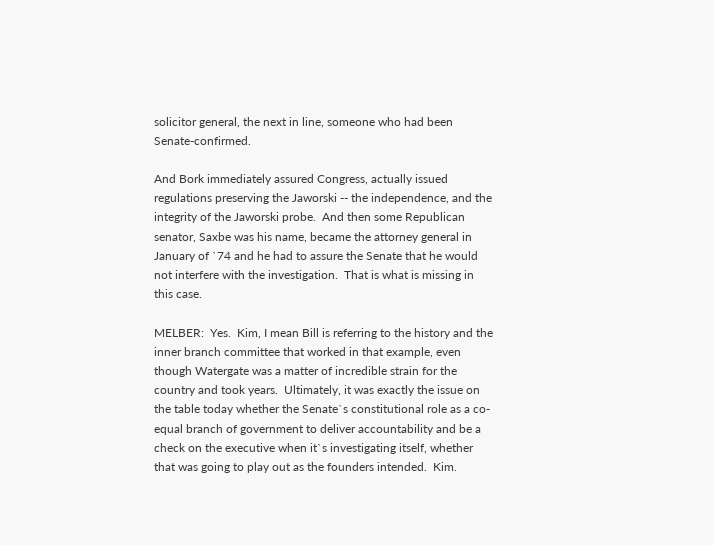solicitor general, the next in line, someone who had been Senate-confirmed.

And Bork immediately assured Congress, actually issued regulations preserving the Jaworski -- the independence, and the integrity of the Jaworski probe.  And then some Republican senator, Saxbe was his name, became the attorney general in January of `74 and he had to assure the Senate that he would not interfere with the investigation.  That is what is missing in this case.

MELBER:  Yes.  Kim, I mean Bill is referring to the history and the inner branch committee that worked in that example, even though Watergate was a matter of incredible strain for the country and took years.  Ultimately, it was exactly the issue on the table today whether the Senate`s constitutional role as a co-equal branch of government to deliver accountability and be a check on the executive when it`s investigating itself, whether that was going to play out as the founders intended.  Kim.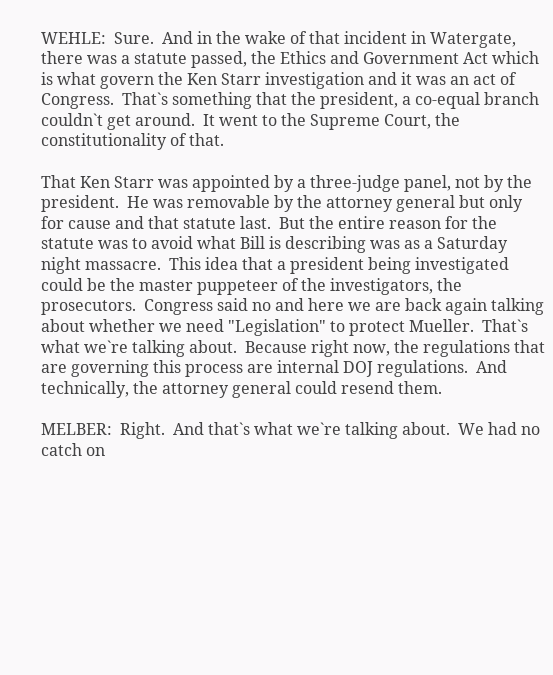WEHLE:  Sure.  And in the wake of that incident in Watergate, there was a statute passed, the Ethics and Government Act which is what govern the Ken Starr investigation and it was an act of Congress.  That`s something that the president, a co-equal branch couldn`t get around.  It went to the Supreme Court, the constitutionality of that.

That Ken Starr was appointed by a three-judge panel, not by the president.  He was removable by the attorney general but only for cause and that statute last.  But the entire reason for the statute was to avoid what Bill is describing was as a Saturday night massacre.  This idea that a president being investigated could be the master puppeteer of the investigators, the prosecutors.  Congress said no and here we are back again talking about whether we need "Legislation" to protect Mueller.  That`s what we`re talking about.  Because right now, the regulations that are governing this process are internal DOJ regulations.  And technically, the attorney general could resend them.

MELBER:  Right.  And that`s what we`re talking about.  We had no catch on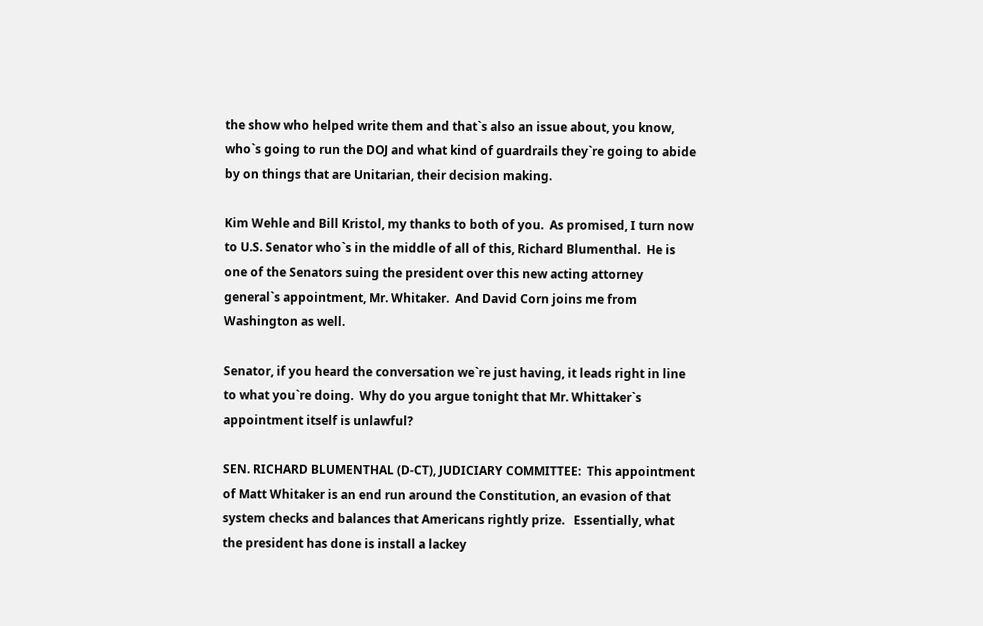the show who helped write them and that`s also an issue about, you know, who`s going to run the DOJ and what kind of guardrails they`re going to abide by on things that are Unitarian, their decision making.

Kim Wehle and Bill Kristol, my thanks to both of you.  As promised, I turn now to U.S. Senator who`s in the middle of all of this, Richard Blumenthal.  He is one of the Senators suing the president over this new acting attorney general`s appointment, Mr. Whitaker.  And David Corn joins me from Washington as well.

Senator, if you heard the conversation we`re just having, it leads right in line to what you`re doing.  Why do you argue tonight that Mr. Whittaker`s appointment itself is unlawful?

SEN. RICHARD BLUMENTHAL (D-CT), JUDICIARY COMMITTEE:  This appointment of Matt Whitaker is an end run around the Constitution, an evasion of that system checks and balances that Americans rightly prize.   Essentially, what the president has done is install a lackey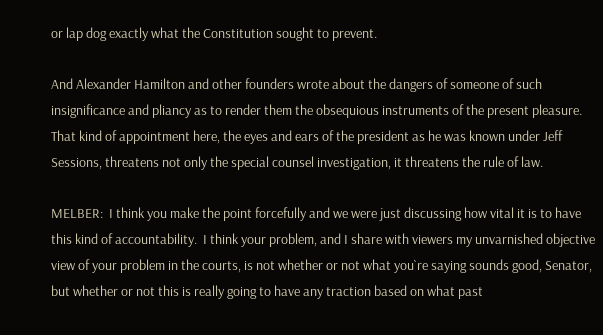or lap dog exactly what the Constitution sought to prevent.

And Alexander Hamilton and other founders wrote about the dangers of someone of such insignificance and pliancy as to render them the obsequious instruments of the present pleasure.  That kind of appointment here, the eyes and ears of the president as he was known under Jeff Sessions, threatens not only the special counsel investigation, it threatens the rule of law.

MELBER:  I think you make the point forcefully and we were just discussing how vital it is to have this kind of accountability.  I think your problem, and I share with viewers my unvarnished objective view of your problem in the courts, is not whether or not what you`re saying sounds good, Senator, but whether or not this is really going to have any traction based on what past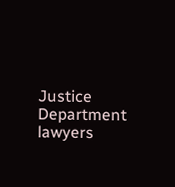Justice Department lawyers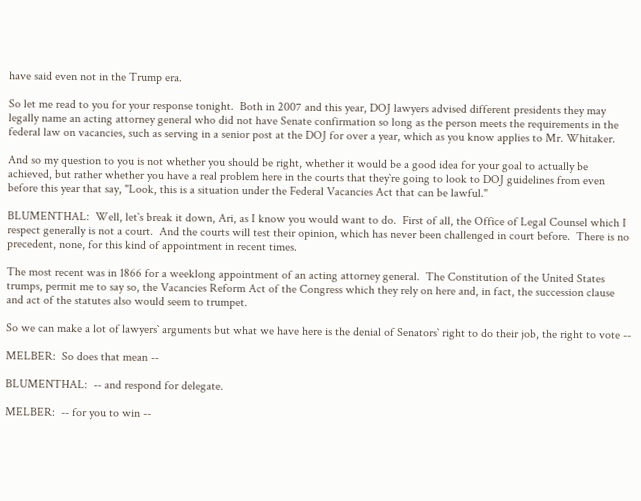have said even not in the Trump era.

So let me read to you for your response tonight.  Both in 2007 and this year, DOJ lawyers advised different presidents they may legally name an acting attorney general who did not have Senate confirmation so long as the person meets the requirements in the federal law on vacancies, such as serving in a senior post at the DOJ for over a year, which as you know applies to Mr. Whitaker.

And so my question to you is not whether you should be right, whether it would be a good idea for your goal to actually be achieved, but rather whether you have a real problem here in the courts that they`re going to look to DOJ guidelines from even before this year that say, "Look, this is a situation under the Federal Vacancies Act that can be lawful."

BLUMENTHAL:  Well, let`s break it down, Ari, as I know you would want to do.  First of all, the Office of Legal Counsel which I respect generally is not a court.  And the courts will test their opinion, which has never been challenged in court before.  There is no precedent, none, for this kind of appointment in recent times.

The most recent was in 1866 for a weeklong appointment of an acting attorney general.  The Constitution of the United States trumps, permit me to say so, the Vacancies Reform Act of the Congress which they rely on here and, in fact, the succession clause and act of the statutes also would seem to trumpet.

So we can make a lot of lawyers` arguments but what we have here is the denial of Senators` right to do their job, the right to vote --

MELBER:  So does that mean --

BLUMENTHAL:  -- and respond for delegate.

MELBER:  -- for you to win --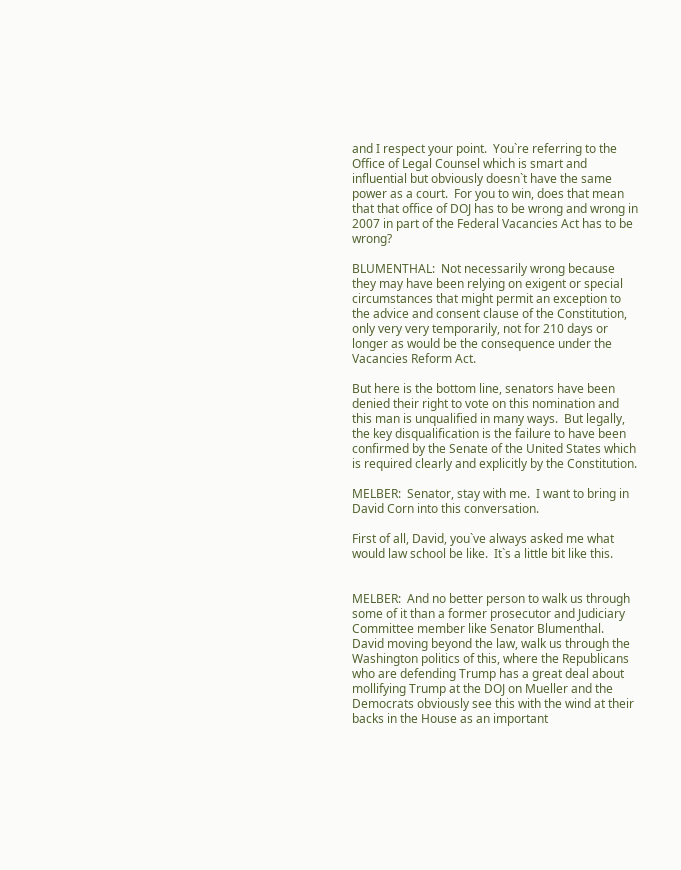and I respect your point.  You`re referring to the Office of Legal Counsel which is smart and influential but obviously doesn`t have the same power as a court.  For you to win, does that mean that that office of DOJ has to be wrong and wrong in 2007 in part of the Federal Vacancies Act has to be wrong?

BLUMENTHAL:  Not necessarily wrong because they may have been relying on exigent or special circumstances that might permit an exception to the advice and consent clause of the Constitution, only very very temporarily, not for 210 days or longer as would be the consequence under the Vacancies Reform Act.

But here is the bottom line, senators have been denied their right to vote on this nomination and this man is unqualified in many ways.  But legally, the key disqualification is the failure to have been confirmed by the Senate of the United States which is required clearly and explicitly by the Constitution.

MELBER:  Senator, stay with me.  I want to bring in David Corn into this conversation.

First of all, David, you`ve always asked me what would law school be like.  It`s a little bit like this.


MELBER:  And no better person to walk us through some of it than a former prosecutor and Judiciary Committee member like Senator Blumenthal.  David moving beyond the law, walk us through the Washington politics of this, where the Republicans who are defending Trump has a great deal about mollifying Trump at the DOJ on Mueller and the Democrats obviously see this with the wind at their backs in the House as an important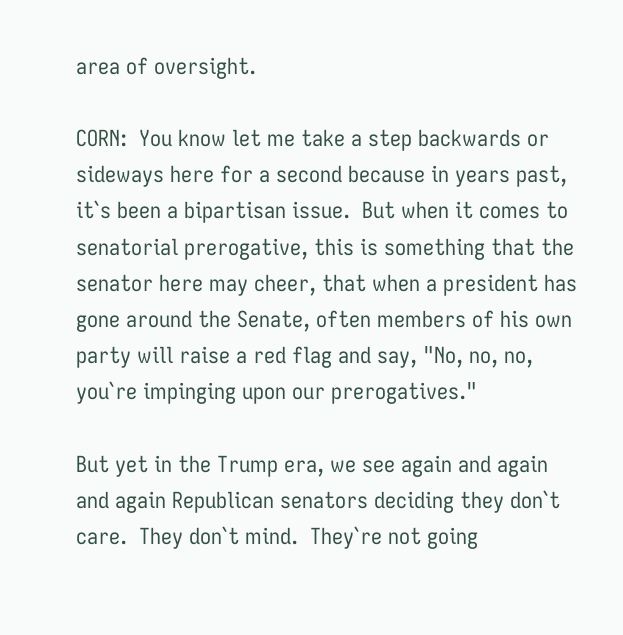area of oversight.

CORN:  You know let me take a step backwards or sideways here for a second because in years past, it`s been a bipartisan issue.  But when it comes to senatorial prerogative, this is something that the senator here may cheer, that when a president has gone around the Senate, often members of his own party will raise a red flag and say, "No, no, no, you`re impinging upon our prerogatives."

But yet in the Trump era, we see again and again and again Republican senators deciding they don`t care.  They don`t mind.  They`re not going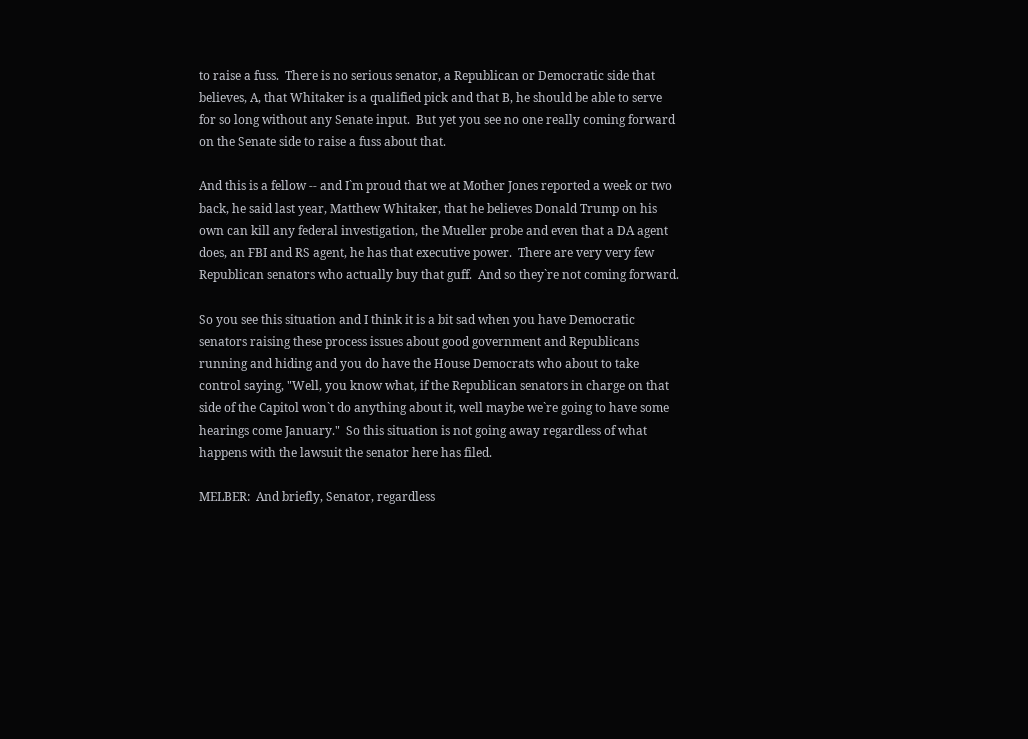to raise a fuss.  There is no serious senator, a Republican or Democratic side that believes, A, that Whitaker is a qualified pick and that B, he should be able to serve for so long without any Senate input.  But yet you see no one really coming forward on the Senate side to raise a fuss about that.

And this is a fellow -- and I`m proud that we at Mother Jones reported a week or two back, he said last year, Matthew Whitaker, that he believes Donald Trump on his own can kill any federal investigation, the Mueller probe and even that a DA agent does, an FBI and RS agent, he has that executive power.  There are very very few Republican senators who actually buy that guff.  And so they`re not coming forward.

So you see this situation and I think it is a bit sad when you have Democratic senators raising these process issues about good government and Republicans running and hiding and you do have the House Democrats who about to take control saying, "Well, you know what, if the Republican senators in charge on that side of the Capitol won`t do anything about it, well maybe we`re going to have some hearings come January."  So this situation is not going away regardless of what happens with the lawsuit the senator here has filed.

MELBER:  And briefly, Senator, regardless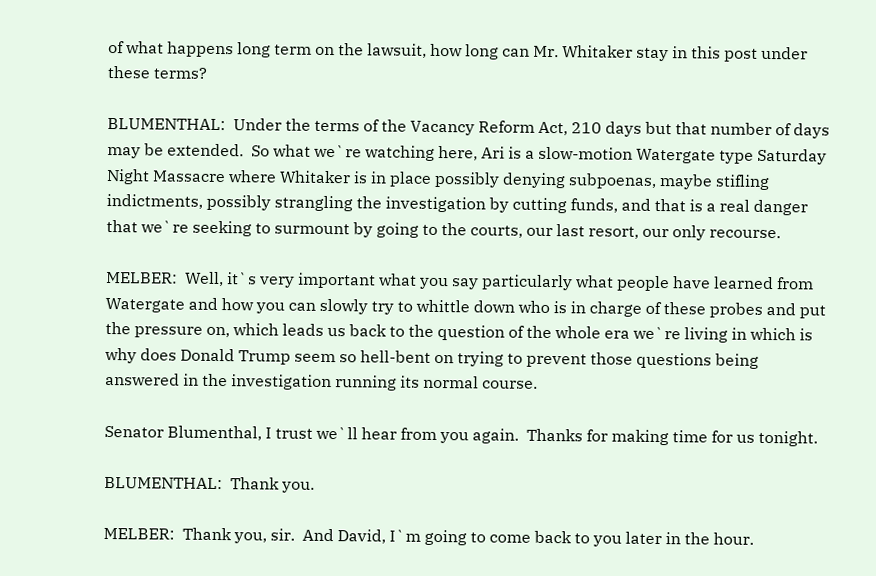of what happens long term on the lawsuit, how long can Mr. Whitaker stay in this post under these terms?

BLUMENTHAL:  Under the terms of the Vacancy Reform Act, 210 days but that number of days may be extended.  So what we`re watching here, Ari is a slow-motion Watergate type Saturday Night Massacre where Whitaker is in place possibly denying subpoenas, maybe stifling indictments, possibly strangling the investigation by cutting funds, and that is a real danger that we`re seeking to surmount by going to the courts, our last resort, our only recourse.

MELBER:  Well, it`s very important what you say particularly what people have learned from Watergate and how you can slowly try to whittle down who is in charge of these probes and put the pressure on, which leads us back to the question of the whole era we`re living in which is why does Donald Trump seem so hell-bent on trying to prevent those questions being answered in the investigation running its normal course.

Senator Blumenthal, I trust we`ll hear from you again.  Thanks for making time for us tonight.

BLUMENTHAL:  Thank you.

MELBER:  Thank you, sir.  And David, I`m going to come back to you later in the hour.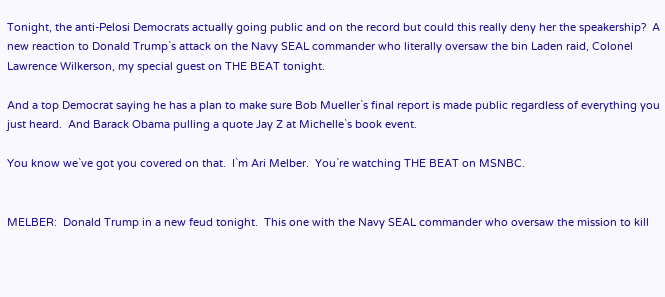Tonight, the anti-Pelosi Democrats actually going public and on the record but could this really deny her the speakership?  A new reaction to Donald Trump`s attack on the Navy SEAL commander who literally oversaw the bin Laden raid, Colonel Lawrence Wilkerson, my special guest on THE BEAT tonight.

And a top Democrat saying he has a plan to make sure Bob Mueller`s final report is made public regardless of everything you just heard.  And Barack Obama pulling a quote Jay Z at Michelle`s book event.

You know we`ve got you covered on that.  I`m Ari Melber.  You`re watching THE BEAT on MSNBC.


MELBER:  Donald Trump in a new feud tonight.  This one with the Navy SEAL commander who oversaw the mission to kill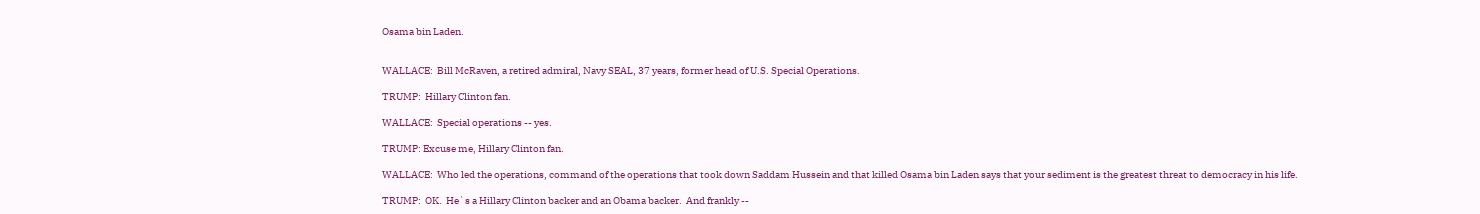Osama bin Laden.


WALLACE:  Bill McRaven, a retired admiral, Navy SEAL, 37 years, former head of U.S. Special Operations.

TRUMP:  Hillary Clinton fan.

WALLACE:  Special operations -- yes.

TRUMP: Excuse me, Hillary Clinton fan.

WALLACE:  Who led the operations, command of the operations that took down Saddam Hussein and that killed Osama bin Laden says that your sediment is the greatest threat to democracy in his life.

TRUMP:  OK.  He`s a Hillary Clinton backer and an Obama backer.  And frankly --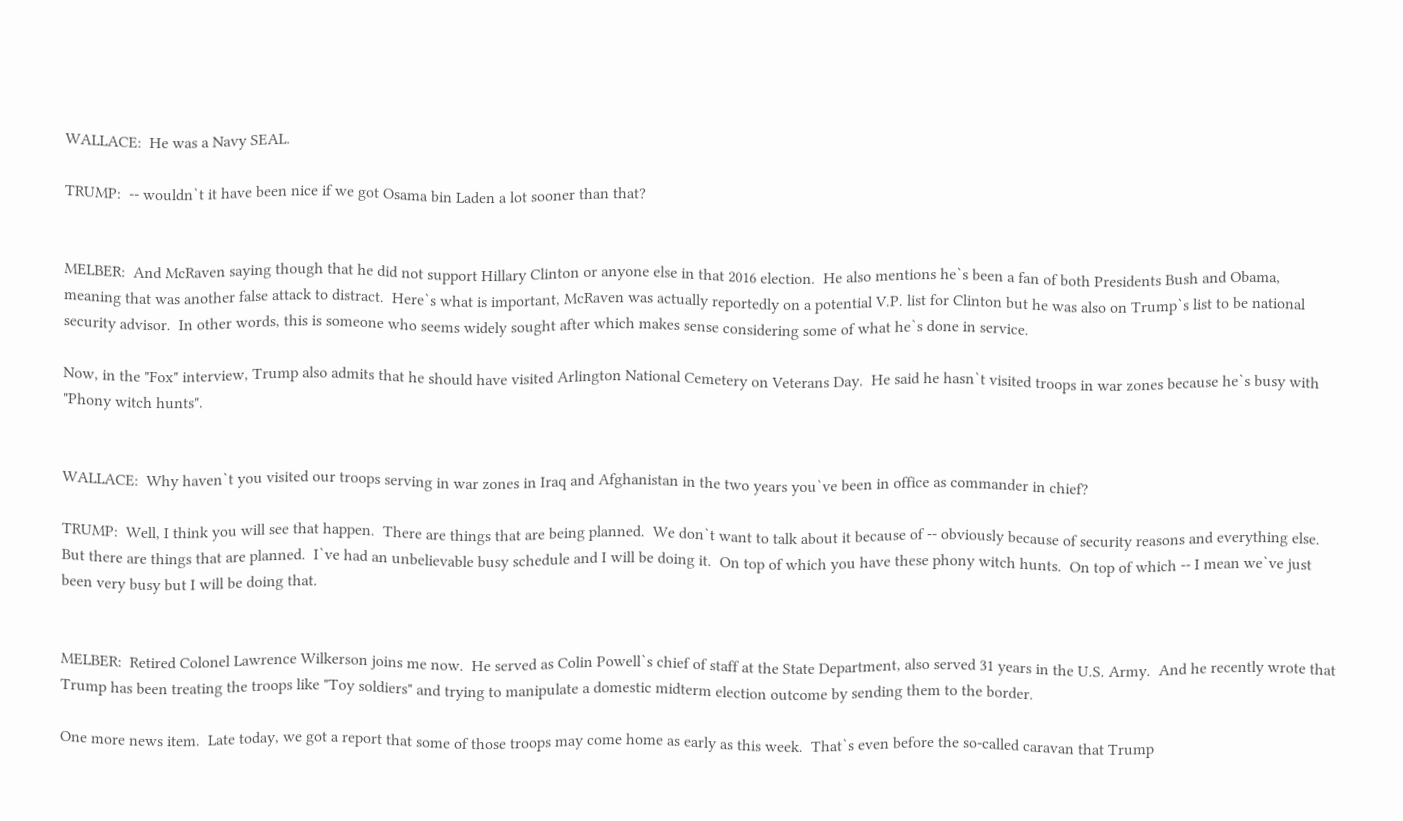WALLACE:  He was a Navy SEAL.

TRUMP:  -- wouldn`t it have been nice if we got Osama bin Laden a lot sooner than that?


MELBER:  And McRaven saying though that he did not support Hillary Clinton or anyone else in that 2016 election.  He also mentions he`s been a fan of both Presidents Bush and Obama, meaning that was another false attack to distract.  Here`s what is important, McRaven was actually reportedly on a potential V.P. list for Clinton but he was also on Trump`s list to be national security advisor.  In other words, this is someone who seems widely sought after which makes sense considering some of what he`s done in service.

Now, in the "Fox" interview, Trump also admits that he should have visited Arlington National Cemetery on Veterans Day.  He said he hasn`t visited troops in war zones because he`s busy with "Phony witch hunts".


WALLACE:  Why haven`t you visited our troops serving in war zones in Iraq and Afghanistan in the two years you`ve been in office as commander in chief?

TRUMP:  Well, I think you will see that happen.  There are things that are being planned.  We don`t want to talk about it because of -- obviously because of security reasons and everything else.  But there are things that are planned.  I`ve had an unbelievable busy schedule and I will be doing it.  On top of which you have these phony witch hunts.  On top of which -- I mean we`ve just been very busy but I will be doing that.


MELBER:  Retired Colonel Lawrence Wilkerson joins me now.  He served as Colin Powell`s chief of staff at the State Department, also served 31 years in the U.S. Army.  And he recently wrote that Trump has been treating the troops like "Toy soldiers" and trying to manipulate a domestic midterm election outcome by sending them to the border.

One more news item.  Late today, we got a report that some of those troops may come home as early as this week.  That`s even before the so-called caravan that Trump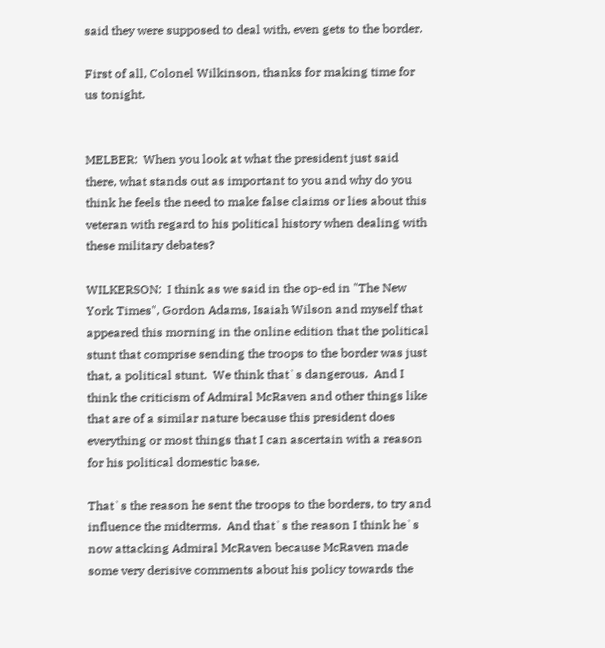said they were supposed to deal with, even gets to the border.

First of all, Colonel Wilkinson, thanks for making time for us tonight.


MELBER:  When you look at what the president just said there, what stands out as important to you and why do you think he feels the need to make false claims or lies about this veteran with regard to his political history when dealing with these military debates?

WILKERSON:  I think as we said in the op-ed in "The New York Times", Gordon Adams, Isaiah Wilson and myself that appeared this morning in the online edition that the political stunt that comprise sending the troops to the border was just that, a political stunt.  We think that`s dangerous.  And I think the criticism of Admiral McRaven and other things like that are of a similar nature because this president does everything or most things that I can ascertain with a reason for his political domestic base.

That`s the reason he sent the troops to the borders, to try and influence the midterms.  And that`s the reason I think he`s now attacking Admiral McRaven because McRaven made some very derisive comments about his policy towards the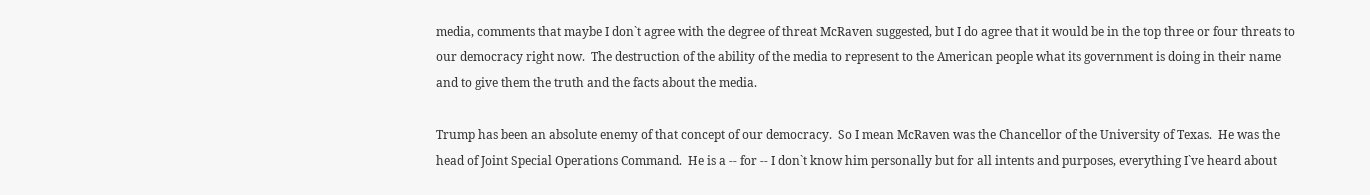media, comments that maybe I don`t agree with the degree of threat McRaven suggested, but I do agree that it would be in the top three or four threats to our democracy right now.  The destruction of the ability of the media to represent to the American people what its government is doing in their name and to give them the truth and the facts about the media.

Trump has been an absolute enemy of that concept of our democracy.  So I mean McRaven was the Chancellor of the University of Texas.  He was the head of Joint Special Operations Command.  He is a -- for -- I don`t know him personally but for all intents and purposes, everything I`ve heard about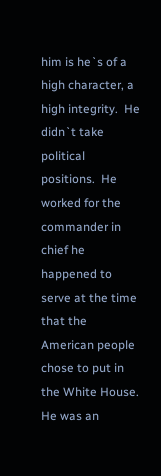him is he`s of a high character, a high integrity.  He didn`t take political positions.  He worked for the commander in chief he happened to serve at the time that the American people chose to put in the White House.  He was an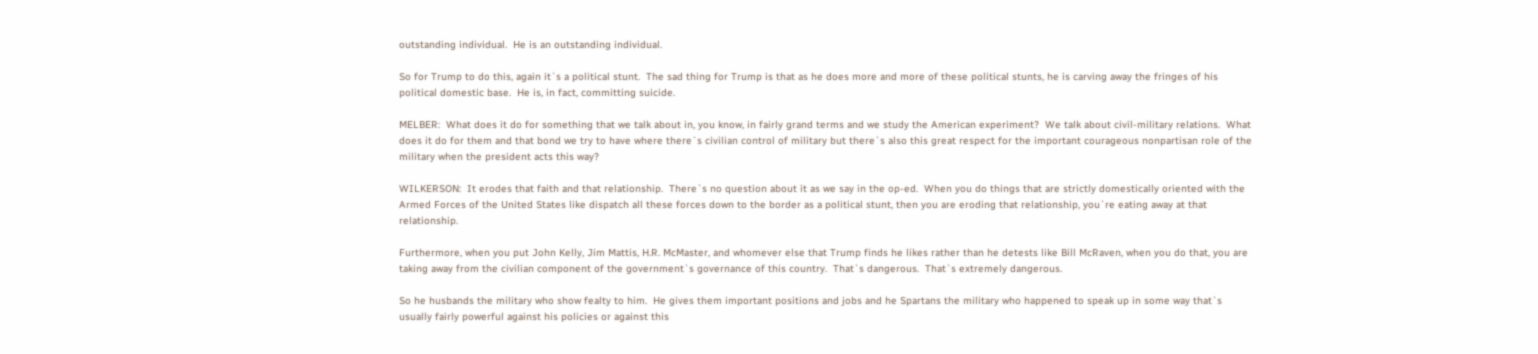outstanding individual.  He is an outstanding individual.

So for Trump to do this, again it`s a political stunt.  The sad thing for Trump is that as he does more and more of these political stunts, he is carving away the fringes of his political domestic base.  He is, in fact, committing suicide.

MELBER:  What does it do for something that we talk about in, you know, in fairly grand terms and we study the American experiment?  We talk about civil-military relations.  What does it do for them and that bond we try to have where there`s civilian control of military but there`s also this great respect for the important courageous nonpartisan role of the military when the president acts this way?

WILKERSON:  It erodes that faith and that relationship.  There`s no question about it as we say in the op-ed.  When you do things that are strictly domestically oriented with the Armed Forces of the United States like dispatch all these forces down to the border as a political stunt, then you are eroding that relationship, you`re eating away at that relationship.

Furthermore, when you put John Kelly, Jim Mattis, H.R. McMaster, and whomever else that Trump finds he likes rather than he detests like Bill McRaven, when you do that, you are taking away from the civilian component of the government`s governance of this country.  That`s dangerous.  That`s extremely dangerous.

So he husbands the military who show fealty to him.  He gives them important positions and jobs and he Spartans the military who happened to speak up in some way that`s usually fairly powerful against his policies or against this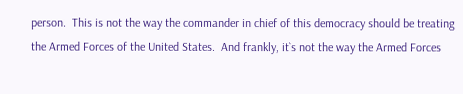person.  This is not the way the commander in chief of this democracy should be treating the Armed Forces of the United States.  And frankly, it`s not the way the Armed Forces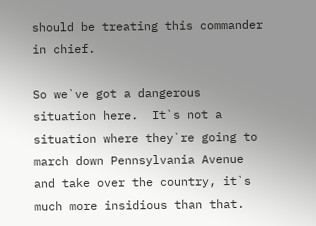should be treating this commander in chief.

So we`ve got a dangerous situation here.  It`s not a situation where they`re going to march down Pennsylvania Avenue and take over the country, it`s much more insidious than that.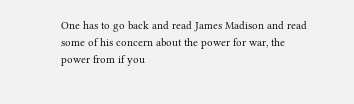One has to go back and read James Madison and read some of his concern about the power for war, the power from if you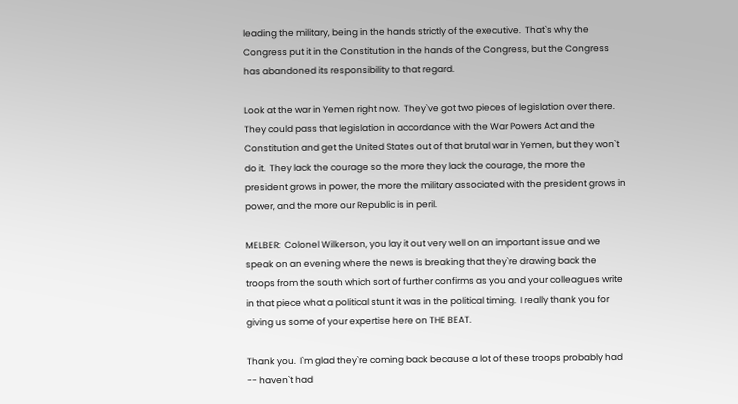leading the military, being in the hands strictly of the executive.  That`s why the Congress put it in the Constitution in the hands of the Congress, but the Congress has abandoned its responsibility to that regard.

Look at the war in Yemen right now.  They`ve got two pieces of legislation over there.  They could pass that legislation in accordance with the War Powers Act and the Constitution and get the United States out of that brutal war in Yemen, but they won`t do it.  They lack the courage so the more they lack the courage, the more the president grows in power, the more the military associated with the president grows in power, and the more our Republic is in peril.

MELBER:  Colonel Wilkerson, you lay it out very well on an important issue and we speak on an evening where the news is breaking that they`re drawing back the troops from the south which sort of further confirms as you and your colleagues write in that piece what a political stunt it was in the political timing.  I really thank you for giving us some of your expertise here on THE BEAT.

Thank you.  I`m glad they`re coming back because a lot of these troops probably had -- haven`t had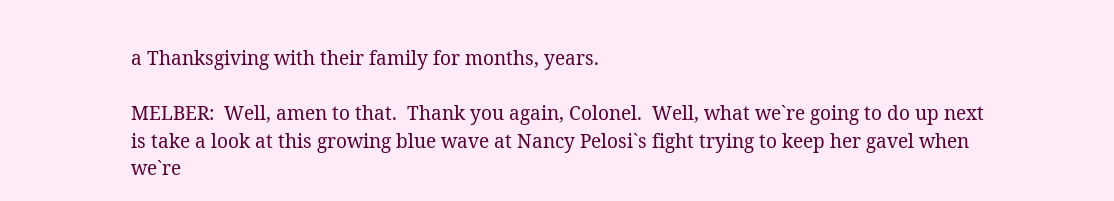a Thanksgiving with their family for months, years.

MELBER:  Well, amen to that.  Thank you again, Colonel.  Well, what we`re going to do up next is take a look at this growing blue wave at Nancy Pelosi`s fight trying to keep her gavel when we`re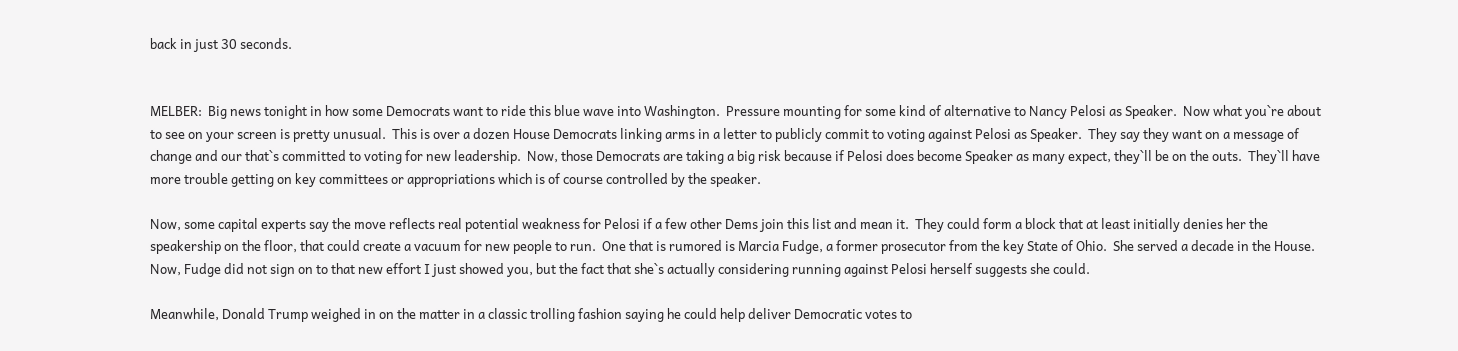back in just 30 seconds.


MELBER:  Big news tonight in how some Democrats want to ride this blue wave into Washington.  Pressure mounting for some kind of alternative to Nancy Pelosi as Speaker.  Now what you`re about to see on your screen is pretty unusual.  This is over a dozen House Democrats linking arms in a letter to publicly commit to voting against Pelosi as Speaker.  They say they want on a message of change and our that`s committed to voting for new leadership.  Now, those Democrats are taking a big risk because if Pelosi does become Speaker as many expect, they`ll be on the outs.  They`ll have more trouble getting on key committees or appropriations which is of course controlled by the speaker.

Now, some capital experts say the move reflects real potential weakness for Pelosi if a few other Dems join this list and mean it.  They could form a block that at least initially denies her the speakership on the floor, that could create a vacuum for new people to run.  One that is rumored is Marcia Fudge, a former prosecutor from the key State of Ohio.  She served a decade in the House.  Now, Fudge did not sign on to that new effort I just showed you, but the fact that she`s actually considering running against Pelosi herself suggests she could.

Meanwhile, Donald Trump weighed in on the matter in a classic trolling fashion saying he could help deliver Democratic votes to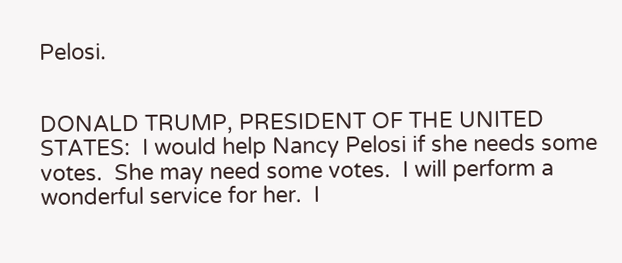Pelosi.


DONALD TRUMP, PRESIDENT OF THE UNITED STATES:  I would help Nancy Pelosi if she needs some votes.  She may need some votes.  I will perform a wonderful service for her.  I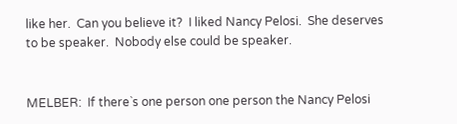like her.  Can you believe it?  I liked Nancy Pelosi.  She deserves to be speaker.  Nobody else could be speaker.


MELBER:  If there`s one person one person the Nancy Pelosi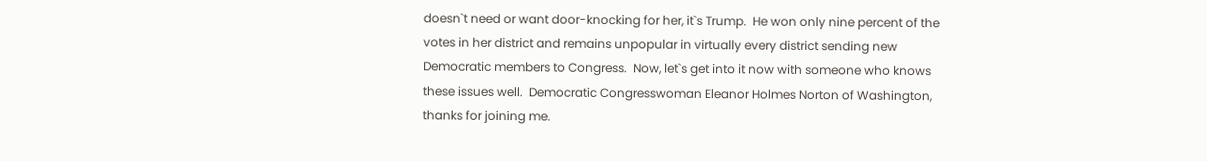doesn`t need or want door-knocking for her, it`s Trump.  He won only nine percent of the votes in her district and remains unpopular in virtually every district sending new Democratic members to Congress.  Now, let`s get into it now with someone who knows these issues well.  Democratic Congresswoman Eleanor Holmes Norton of Washington, thanks for joining me.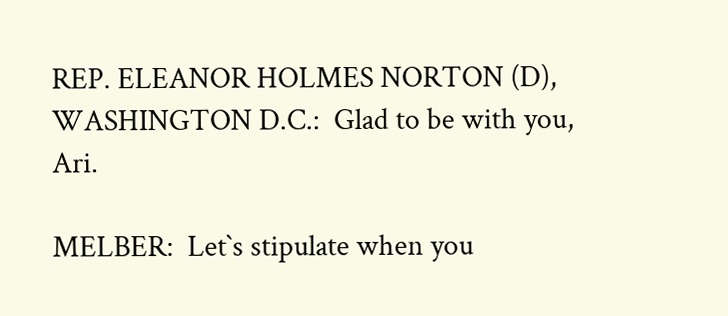REP. ELEANOR HOLMES NORTON (D), WASHINGTON D.C.:  Glad to be with you, Ari.

MELBER:  Let`s stipulate when you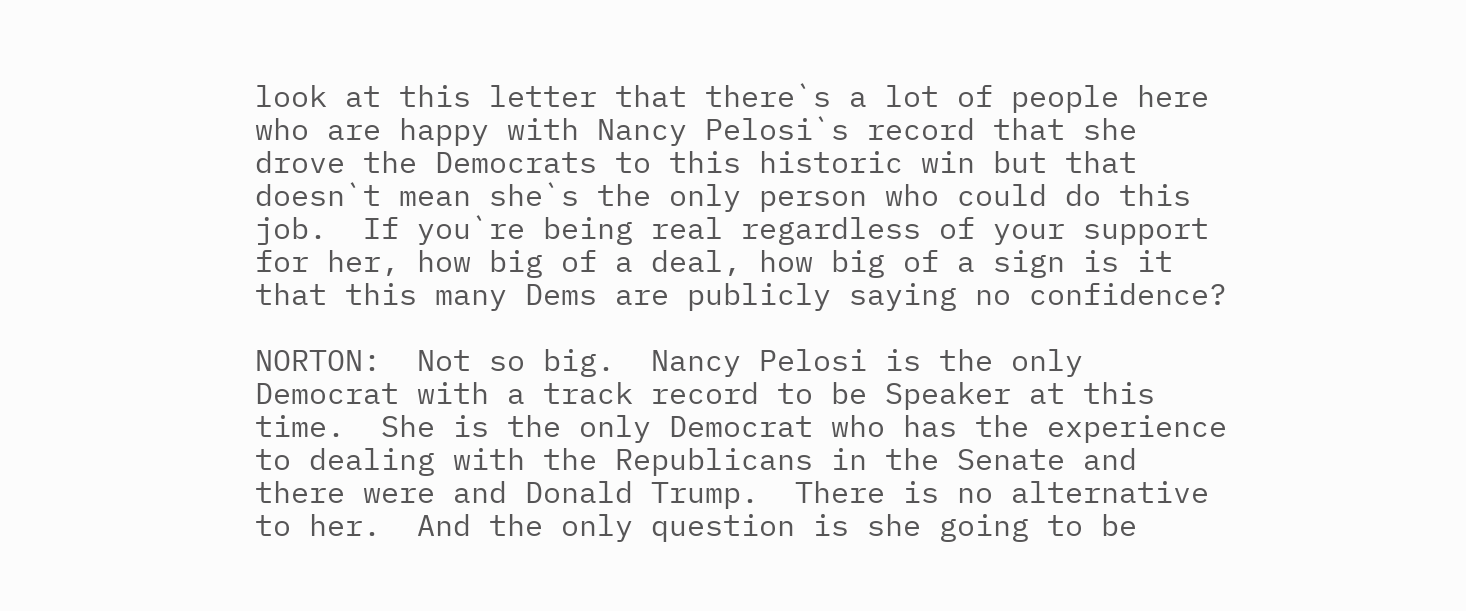look at this letter that there`s a lot of people here who are happy with Nancy Pelosi`s record that she drove the Democrats to this historic win but that doesn`t mean she`s the only person who could do this job.  If you`re being real regardless of your support for her, how big of a deal, how big of a sign is it that this many Dems are publicly saying no confidence?

NORTON:  Not so big.  Nancy Pelosi is the only Democrat with a track record to be Speaker at this time.  She is the only Democrat who has the experience to dealing with the Republicans in the Senate and there were and Donald Trump.  There is no alternative to her.  And the only question is she going to be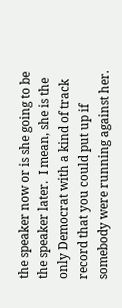the speaker now or is she going to be the speaker later.  I mean, she is the only Democrat with a kind of track record that you could put up if somebody were running against her.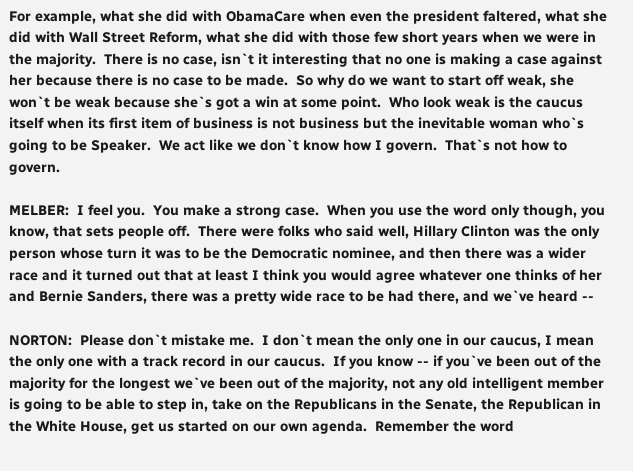For example, what she did with ObamaCare when even the president faltered, what she did with Wall Street Reform, what she did with those few short years when we were in the majority.  There is no case, isn`t it interesting that no one is making a case against her because there is no case to be made.  So why do we want to start off weak, she won`t be weak because she`s got a win at some point.  Who look weak is the caucus itself when its first item of business is not business but the inevitable woman who`s going to be Speaker.  We act like we don`t know how I govern.  That`s not how to govern.

MELBER:  I feel you.  You make a strong case.  When you use the word only though, you know, that sets people off.  There were folks who said well, Hillary Clinton was the only person whose turn it was to be the Democratic nominee, and then there was a wider race and it turned out that at least I think you would agree whatever one thinks of her and Bernie Sanders, there was a pretty wide race to be had there, and we`ve heard --

NORTON:  Please don`t mistake me.  I don`t mean the only one in our caucus, I mean the only one with a track record in our caucus.  If you know -- if you`ve been out of the majority for the longest we`ve been out of the majority, not any old intelligent member is going to be able to step in, take on the Republicans in the Senate, the Republican in the White House, get us started on our own agenda.  Remember the word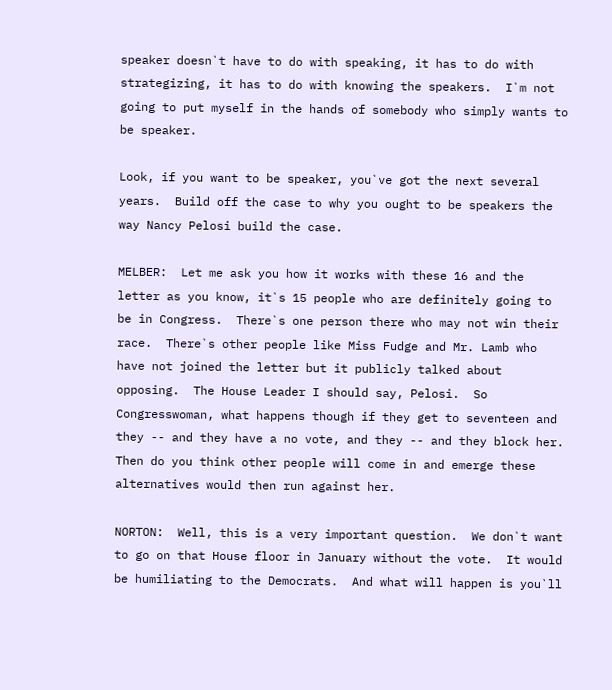speaker doesn`t have to do with speaking, it has to do with strategizing, it has to do with knowing the speakers.  I`m not going to put myself in the hands of somebody who simply wants to be speaker.

Look, if you want to be speaker, you`ve got the next several years.  Build off the case to why you ought to be speakers the way Nancy Pelosi build the case.

MELBER:  Let me ask you how it works with these 16 and the letter as you know, it`s 15 people who are definitely going to be in Congress.  There`s one person there who may not win their race.  There`s other people like Miss Fudge and Mr. Lamb who have not joined the letter but it publicly talked about opposing.  The House Leader I should say, Pelosi.  So Congresswoman, what happens though if they get to seventeen and they -- and they have a no vote, and they -- and they block her.  Then do you think other people will come in and emerge these alternatives would then run against her.

NORTON:  Well, this is a very important question.  We don`t want to go on that House floor in January without the vote.  It would be humiliating to the Democrats.  And what will happen is you`ll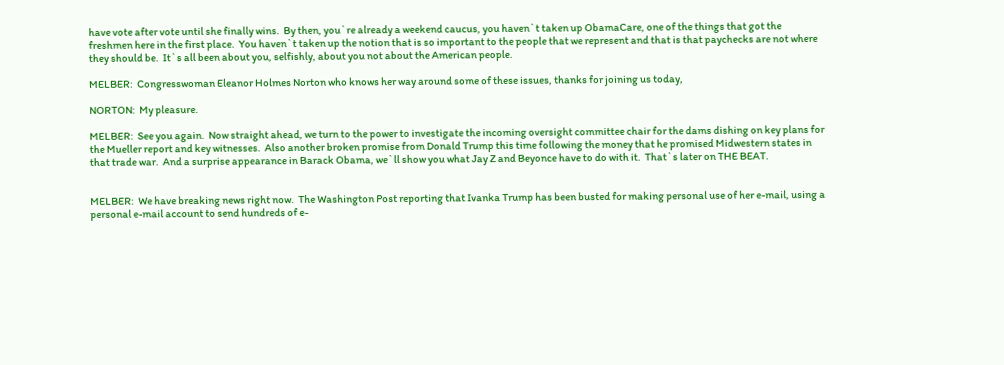have vote after vote until she finally wins.  By then, you`re already a weekend caucus, you haven`t taken up ObamaCare, one of the things that got the freshmen here in the first place.  You haven`t taken up the notion that is so important to the people that we represent and that is that paychecks are not where they should be.  It`s all been about you, selfishly, about you not about the American people.

MELBER:  Congresswoman Eleanor Holmes Norton who knows her way around some of these issues, thanks for joining us today,

NORTON:  My pleasure.

MELBER:  See you again.  Now straight ahead, we turn to the power to investigate the incoming oversight committee chair for the dams dishing on key plans for the Mueller report and key witnesses.  Also another broken promise from Donald Trump this time following the money that he promised Midwestern states in that trade war.  And a surprise appearance in Barack Obama, we`ll show you what Jay Z and Beyonce have to do with it.  That`s later on THE BEAT.


MELBER:  We have breaking news right now.  The Washington Post reporting that Ivanka Trump has been busted for making personal use of her e-mail, using a personal e-mail account to send hundreds of e-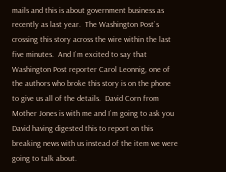mails and this is about government business as recently as last year.  The Washington Post`s crossing this story across the wire within the last five minutes.  And I`m excited to say that Washington Post reporter Carol Leonnig, one of the authors who broke this story is on the phone to give us all of the details.  David Corn from Mother Jones is with me and I`m going to ask you David having digested this to report on this breaking news with us instead of the item we were going to talk about.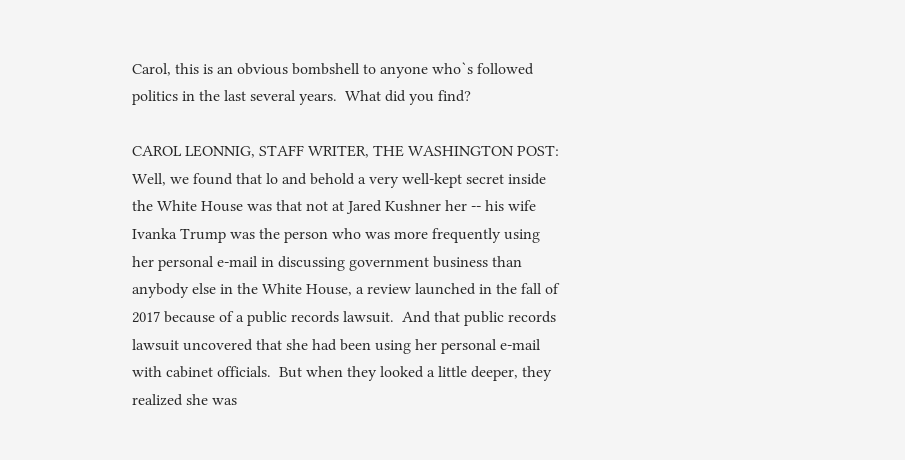Carol, this is an obvious bombshell to anyone who`s followed politics in the last several years.  What did you find?

CAROL LEONNIG, STAFF WRITER, THE WASHINGTON POST:  Well, we found that lo and behold a very well-kept secret inside the White House was that not at Jared Kushner her -- his wife Ivanka Trump was the person who was more frequently using her personal e-mail in discussing government business than anybody else in the White House, a review launched in the fall of 2017 because of a public records lawsuit.  And that public records lawsuit uncovered that she had been using her personal e-mail with cabinet officials.  But when they looked a little deeper, they realized she was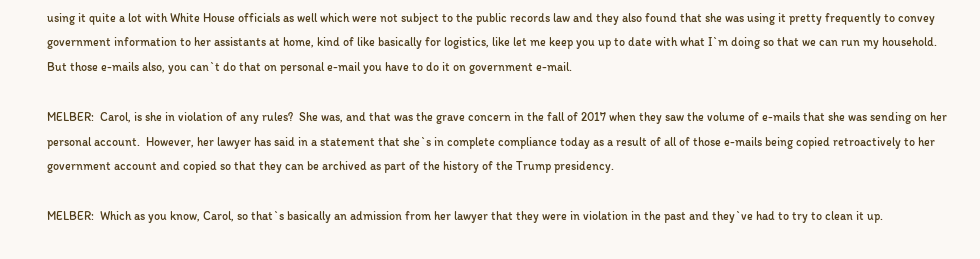using it quite a lot with White House officials as well which were not subject to the public records law and they also found that she was using it pretty frequently to convey government information to her assistants at home, kind of like basically for logistics, like let me keep you up to date with what I`m doing so that we can run my household.  But those e-mails also, you can`t do that on personal e-mail you have to do it on government e-mail.

MELBER:  Carol, is she in violation of any rules?  She was, and that was the grave concern in the fall of 2017 when they saw the volume of e-mails that she was sending on her personal account.  However, her lawyer has said in a statement that she`s in complete compliance today as a result of all of those e-mails being copied retroactively to her government account and copied so that they can be archived as part of the history of the Trump presidency.

MELBER:  Which as you know, Carol, so that`s basically an admission from her lawyer that they were in violation in the past and they`ve had to try to clean it up.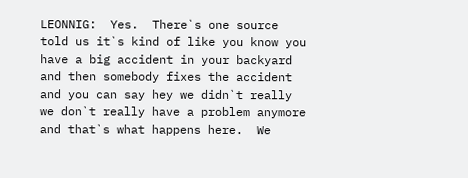LEONNIG:  Yes.  There`s one source told us it`s kind of like you know you have a big accident in your backyard and then somebody fixes the accident and you can say hey we didn`t really we don`t really have a problem anymore and that`s what happens here.  We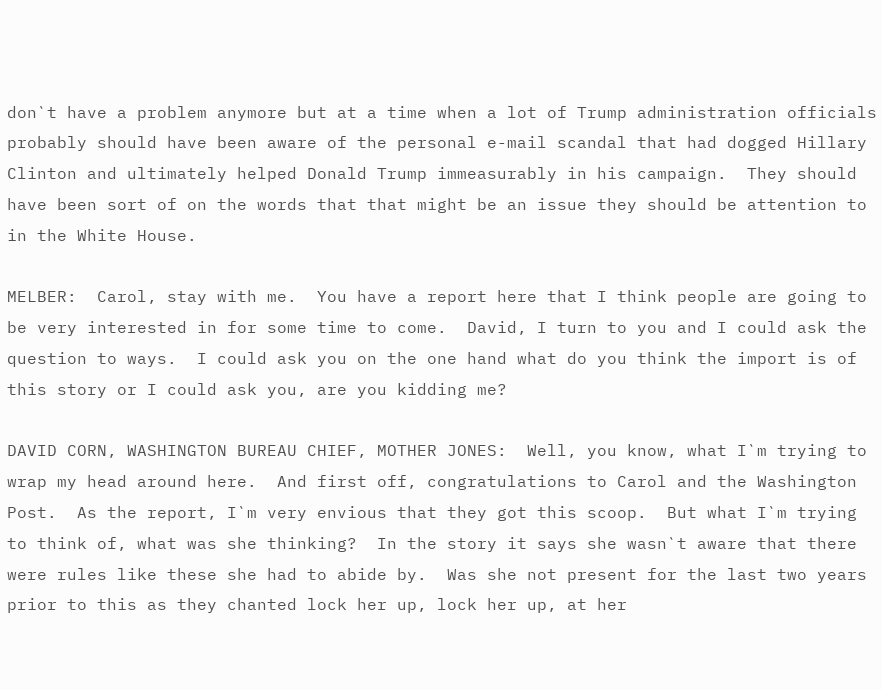don`t have a problem anymore but at a time when a lot of Trump administration officials probably should have been aware of the personal e-mail scandal that had dogged Hillary Clinton and ultimately helped Donald Trump immeasurably in his campaign.  They should have been sort of on the words that that might be an issue they should be attention to in the White House.

MELBER:  Carol, stay with me.  You have a report here that I think people are going to be very interested in for some time to come.  David, I turn to you and I could ask the question to ways.  I could ask you on the one hand what do you think the import is of this story or I could ask you, are you kidding me?

DAVID CORN, WASHINGTON BUREAU CHIEF, MOTHER JONES:  Well, you know, what I`m trying to wrap my head around here.  And first off, congratulations to Carol and the Washington Post.  As the report, I`m very envious that they got this scoop.  But what I`m trying to think of, what was she thinking?  In the story it says she wasn`t aware that there were rules like these she had to abide by.  Was she not present for the last two years prior to this as they chanted lock her up, lock her up, at her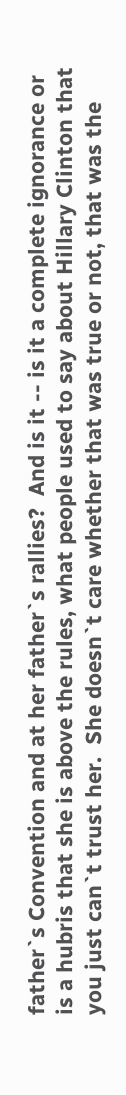father`s Convention and at her father`s rallies?  And is it -- is it a complete ignorance or is a hubris that she is above the rules, what people used to say about Hillary Clinton that you just can`t trust her.  She doesn`t care whether that was true or not, that was the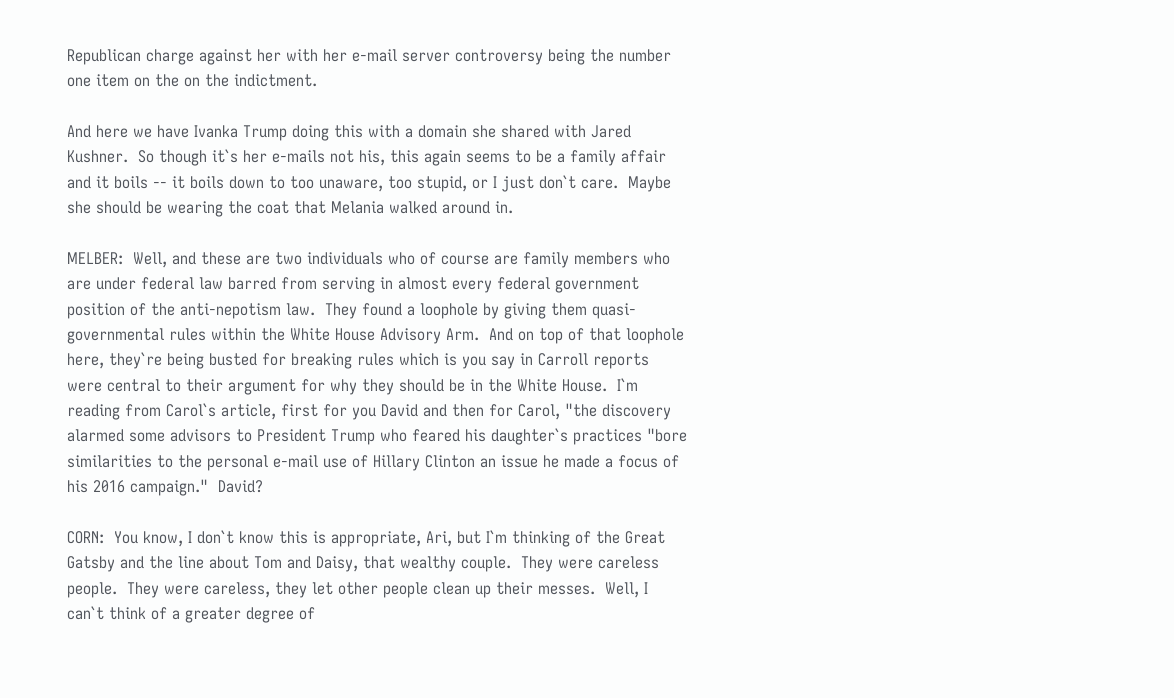Republican charge against her with her e-mail server controversy being the number one item on the on the indictment.

And here we have Ivanka Trump doing this with a domain she shared with Jared Kushner.  So though it`s her e-mails not his, this again seems to be a family affair and it boils -- it boils down to too unaware, too stupid, or I just don`t care.  Maybe she should be wearing the coat that Melania walked around in.

MELBER:  Well, and these are two individuals who of course are family members who are under federal law barred from serving in almost every federal government position of the anti-nepotism law.  They found a loophole by giving them quasi-governmental rules within the White House Advisory Arm.  And on top of that loophole here, they`re being busted for breaking rules which is you say in Carroll reports were central to their argument for why they should be in the White House.  I`m reading from Carol`s article, first for you David and then for Carol, "the discovery alarmed some advisors to President Trump who feared his daughter`s practices "bore similarities to the personal e-mail use of Hillary Clinton an issue he made a focus of his 2016 campaign."  David?

CORN:  You know, I don`t know this is appropriate, Ari, but I`m thinking of the Great Gatsby and the line about Tom and Daisy, that wealthy couple.  They were careless people.  They were careless, they let other people clean up their messes.  Well, I can`t think of a greater degree of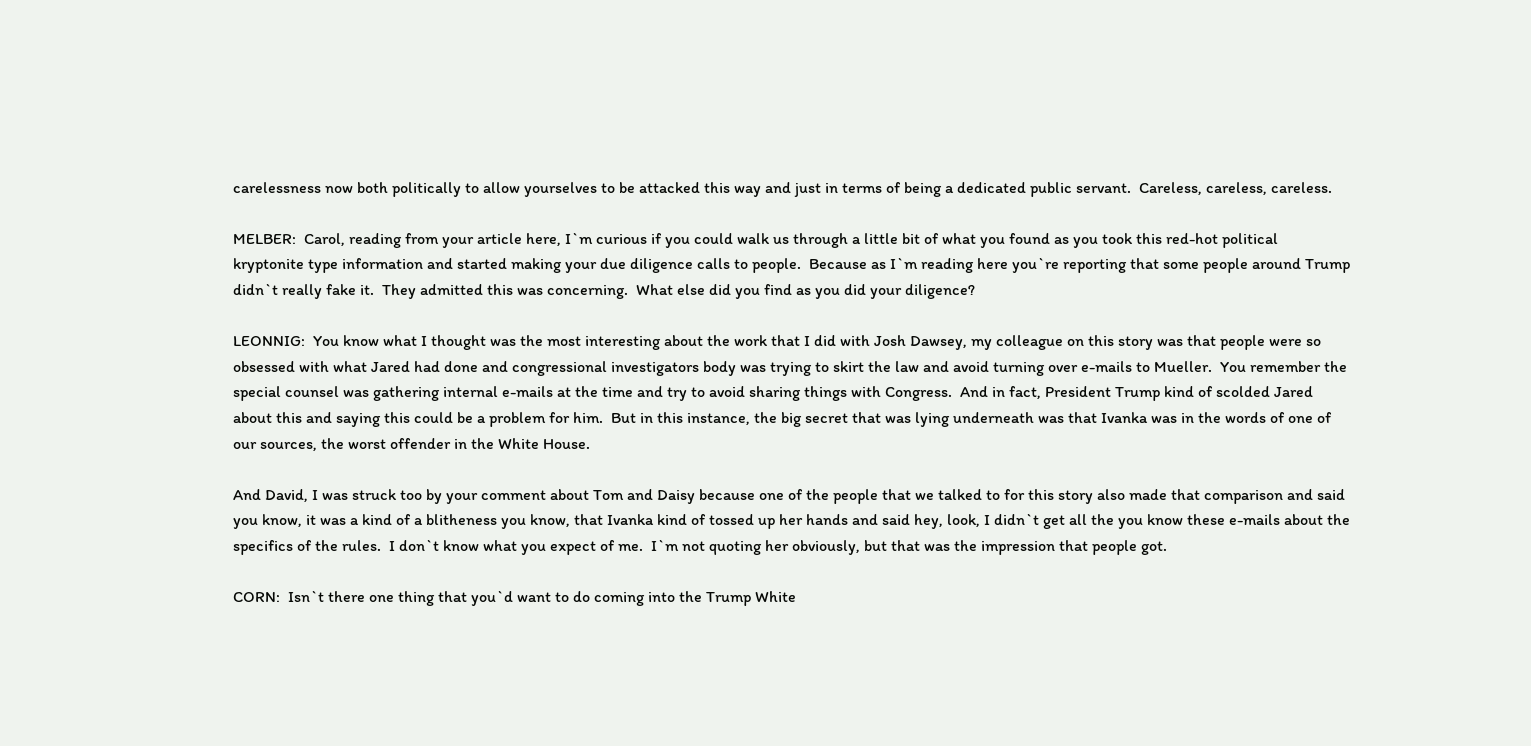carelessness now both politically to allow yourselves to be attacked this way and just in terms of being a dedicated public servant.  Careless, careless, careless.

MELBER:  Carol, reading from your article here, I`m curious if you could walk us through a little bit of what you found as you took this red-hot political kryptonite type information and started making your due diligence calls to people.  Because as I`m reading here you`re reporting that some people around Trump didn`t really fake it.  They admitted this was concerning.  What else did you find as you did your diligence?

LEONNIG:  You know what I thought was the most interesting about the work that I did with Josh Dawsey, my colleague on this story was that people were so obsessed with what Jared had done and congressional investigators body was trying to skirt the law and avoid turning over e-mails to Mueller.  You remember the special counsel was gathering internal e-mails at the time and try to avoid sharing things with Congress.  And in fact, President Trump kind of scolded Jared about this and saying this could be a problem for him.  But in this instance, the big secret that was lying underneath was that Ivanka was in the words of one of our sources, the worst offender in the White House.

And David, I was struck too by your comment about Tom and Daisy because one of the people that we talked to for this story also made that comparison and said you know, it was a kind of a blitheness you know, that Ivanka kind of tossed up her hands and said hey, look, I didn`t get all the you know these e-mails about the specifics of the rules.  I don`t know what you expect of me.  I`m not quoting her obviously, but that was the impression that people got.

CORN:  Isn`t there one thing that you`d want to do coming into the Trump White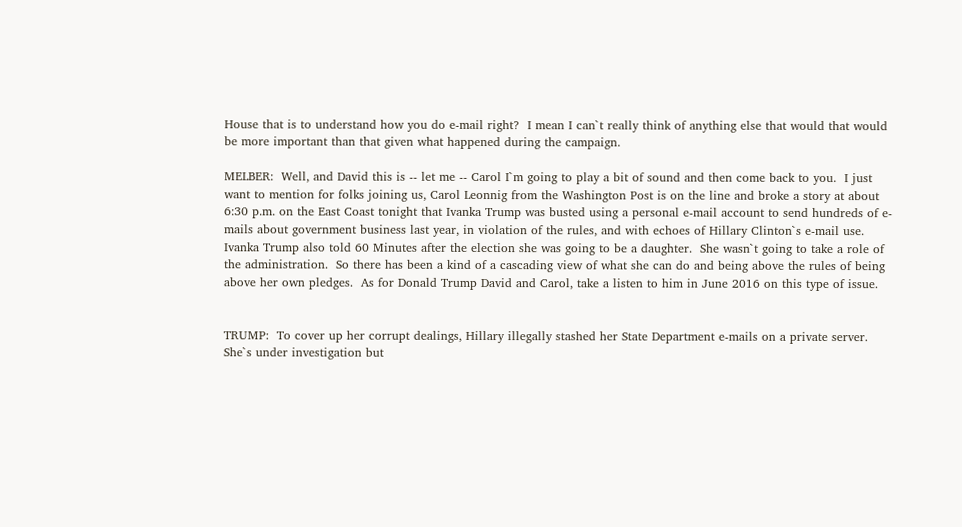House that is to understand how you do e-mail right?  I mean I can`t really think of anything else that would that would be more important than that given what happened during the campaign.

MELBER:  Well, and David this is -- let me -- Carol I`m going to play a bit of sound and then come back to you.  I just want to mention for folks joining us, Carol Leonnig from the Washington Post is on the line and broke a story at about 6:30 p.m. on the East Coast tonight that Ivanka Trump was busted using a personal e-mail account to send hundreds of e-mails about government business last year, in violation of the rules, and with echoes of Hillary Clinton`s e-mail use.  Ivanka Trump also told 60 Minutes after the election she was going to be a daughter.  She wasn`t going to take a role of the administration.  So there has been a kind of a cascading view of what she can do and being above the rules of being above her own pledges.  As for Donald Trump David and Carol, take a listen to him in June 2016 on this type of issue.


TRUMP:  To cover up her corrupt dealings, Hillary illegally stashed her State Department e-mails on a private server.  She`s under investigation but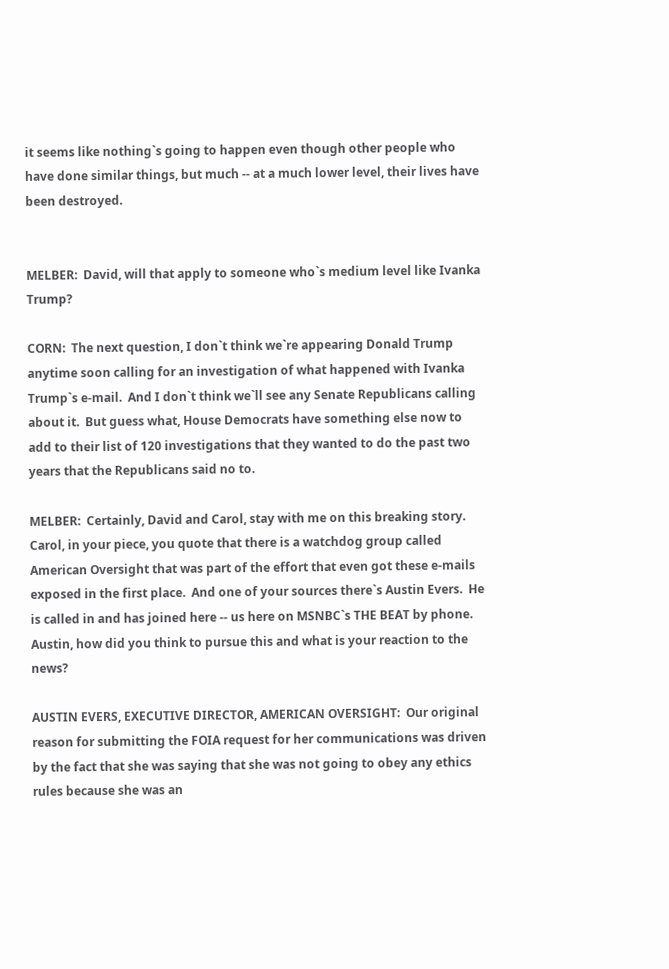it seems like nothing`s going to happen even though other people who have done similar things, but much -- at a much lower level, their lives have been destroyed.


MELBER:  David, will that apply to someone who`s medium level like Ivanka Trump?

CORN:  The next question, I don`t think we`re appearing Donald Trump anytime soon calling for an investigation of what happened with Ivanka Trump`s e-mail.  And I don`t think we`ll see any Senate Republicans calling about it.  But guess what, House Democrats have something else now to add to their list of 120 investigations that they wanted to do the past two years that the Republicans said no to.

MELBER:  Certainly, David and Carol, stay with me on this breaking story.  Carol, in your piece, you quote that there is a watchdog group called American Oversight that was part of the effort that even got these e-mails exposed in the first place.  And one of your sources there`s Austin Evers.  He is called in and has joined here -- us here on MSNBC`s THE BEAT by phone.  Austin, how did you think to pursue this and what is your reaction to the news?

AUSTIN EVERS, EXECUTIVE DIRECTOR, AMERICAN OVERSIGHT:  Our original reason for submitting the FOIA request for her communications was driven by the fact that she was saying that she was not going to obey any ethics rules because she was an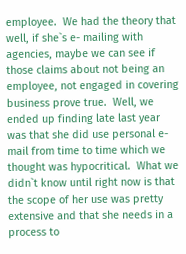employee.  We had the theory that well, if she`s e- mailing with agencies, maybe we can see if those claims about not being an employee, not engaged in covering business prove true.  Well, we ended up finding late last year was that she did use personal e-mail from time to time which we thought was hypocritical.  What we didn`t know until right now is that the scope of her use was pretty extensive and that she needs in a process to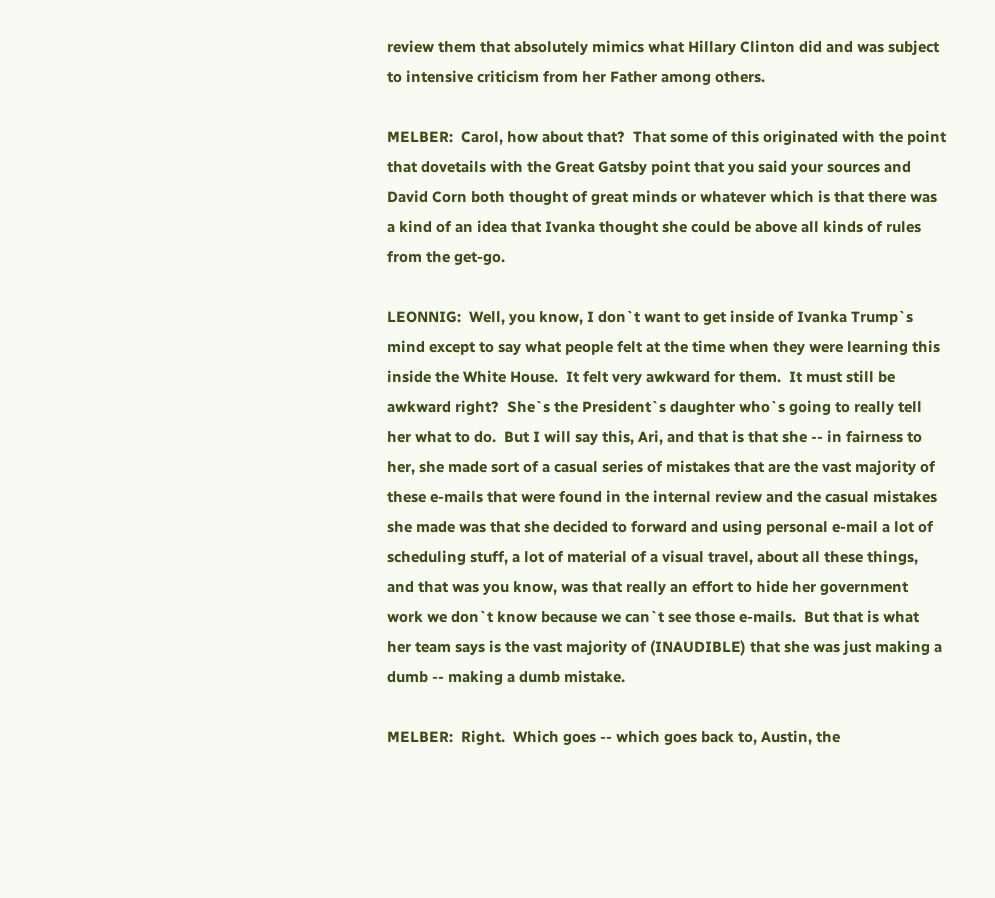review them that absolutely mimics what Hillary Clinton did and was subject to intensive criticism from her Father among others.

MELBER:  Carol, how about that?  That some of this originated with the point that dovetails with the Great Gatsby point that you said your sources and David Corn both thought of great minds or whatever which is that there was a kind of an idea that Ivanka thought she could be above all kinds of rules from the get-go.

LEONNIG:  Well, you know, I don`t want to get inside of Ivanka Trump`s mind except to say what people felt at the time when they were learning this inside the White House.  It felt very awkward for them.  It must still be awkward right?  She`s the President`s daughter who`s going to really tell her what to do.  But I will say this, Ari, and that is that she -- in fairness to her, she made sort of a casual series of mistakes that are the vast majority of these e-mails that were found in the internal review and the casual mistakes she made was that she decided to forward and using personal e-mail a lot of scheduling stuff, a lot of material of a visual travel, about all these things, and that was you know, was that really an effort to hide her government work we don`t know because we can`t see those e-mails.  But that is what her team says is the vast majority of (INAUDIBLE) that she was just making a dumb -- making a dumb mistake.

MELBER:  Right.  Which goes -- which goes back to, Austin, the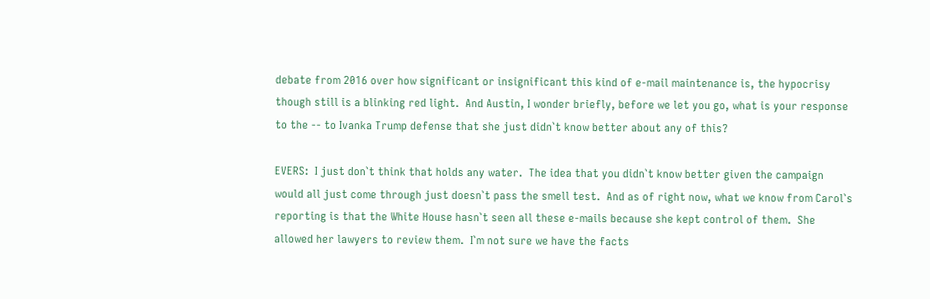debate from 2016 over how significant or insignificant this kind of e-mail maintenance is, the hypocrisy though still is a blinking red light.  And Austin, I wonder briefly, before we let you go, what is your response to the -- to Ivanka Trump defense that she just didn`t know better about any of this?

EVERS:  I just don`t think that holds any water.  The idea that you didn`t know better given the campaign would all just come through just doesn`t pass the smell test.  And as of right now, what we know from Carol`s reporting is that the White House hasn`t seen all these e-mails because she kept control of them.  She allowed her lawyers to review them.  I`m not sure we have the facts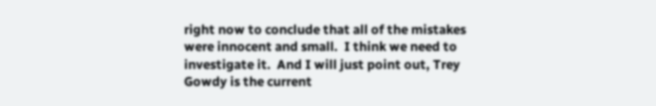right now to conclude that all of the mistakes were innocent and small.  I think we need to investigate it.  And I will just point out, Trey Gowdy is the current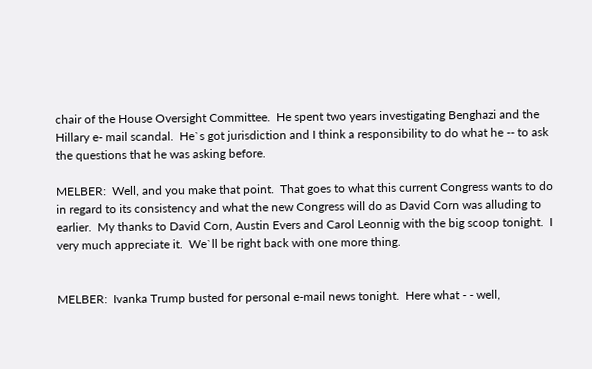chair of the House Oversight Committee.  He spent two years investigating Benghazi and the Hillary e- mail scandal.  He`s got jurisdiction and I think a responsibility to do what he -- to ask the questions that he was asking before.

MELBER:  Well, and you make that point.  That goes to what this current Congress wants to do in regard to its consistency and what the new Congress will do as David Corn was alluding to earlier.  My thanks to David Corn, Austin Evers and Carol Leonnig with the big scoop tonight.  I very much appreciate it.  We`ll be right back with one more thing.


MELBER:  Ivanka Trump busted for personal e-mail news tonight.  Here what - - well,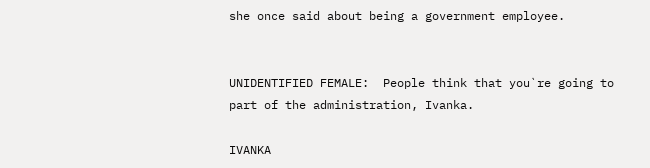she once said about being a government employee.


UNIDENTIFIED FEMALE:  People think that you`re going to part of the administration, Ivanka.

IVANKA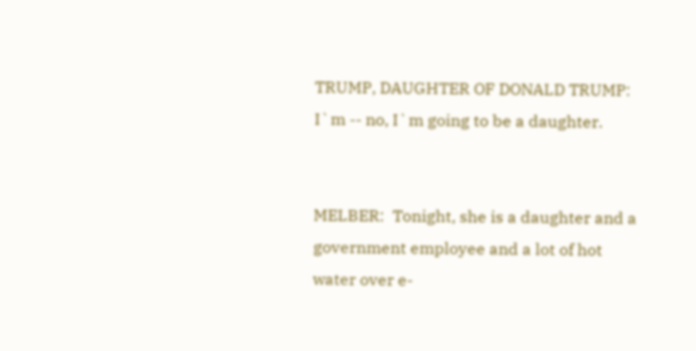TRUMP, DAUGHTER OF DONALD TRUMP:  I`m -- no, I`m going to be a daughter.


MELBER:  Tonight, she is a daughter and a government employee and a lot of hot water over e-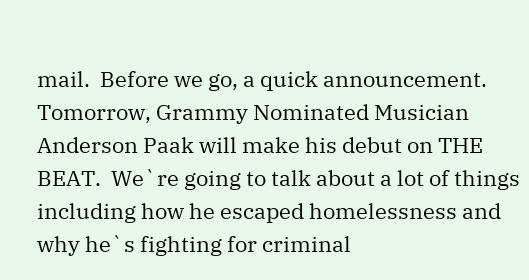mail.  Before we go, a quick announcement.  Tomorrow, Grammy Nominated Musician Anderson Paak will make his debut on THE BEAT.  We`re going to talk about a lot of things including how he escaped homelessness and why he`s fighting for criminal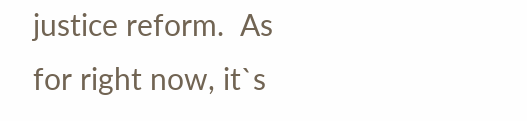justice reform.  As for right now, it`s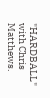"HARDBALL" with Chris Matthews.